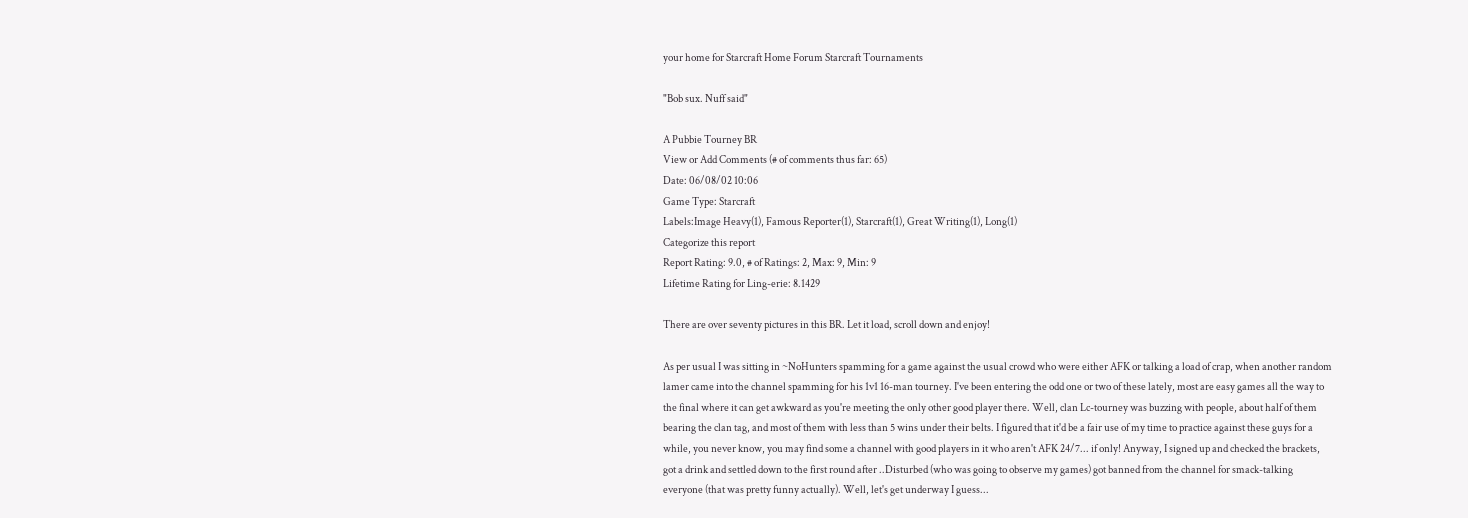your home for Starcraft Home Forum Starcraft Tournaments

"Bob sux. Nuff said"

A Pubbie Tourney BR
View or Add Comments (# of comments thus far: 65)
Date: 06/08/02 10:06
Game Type: Starcraft
Labels:Image Heavy(1), Famous Reporter(1), Starcraft(1), Great Writing(1), Long(1)
Categorize this report
Report Rating: 9.0, # of Ratings: 2, Max: 9, Min: 9
Lifetime Rating for Ling-erie: 8.1429

There are over seventy pictures in this BR. Let it load, scroll down and enjoy!

As per usual I was sitting in ~NoHunters spamming for a game against the usual crowd who were either AFK or talking a load of crap, when another random lamer came into the channel spamming for his 1v1 16-man tourney. I've been entering the odd one or two of these lately, most are easy games all the way to the final where it can get awkward as you're meeting the only other good player there. Well, clan Lc-tourney was buzzing with people, about half of them bearing the clan tag, and most of them with less than 5 wins under their belts. I figured that it'd be a fair use of my time to practice against these guys for a while, you never know, you may find some a channel with good players in it who aren't AFK 24/7... if only! Anyway, I signed up and checked the brackets, got a drink and settled down to the first round after ..Disturbed (who was going to observe my games) got banned from the channel for smack-talking everyone (that was pretty funny actually). Well, let's get underway I guess...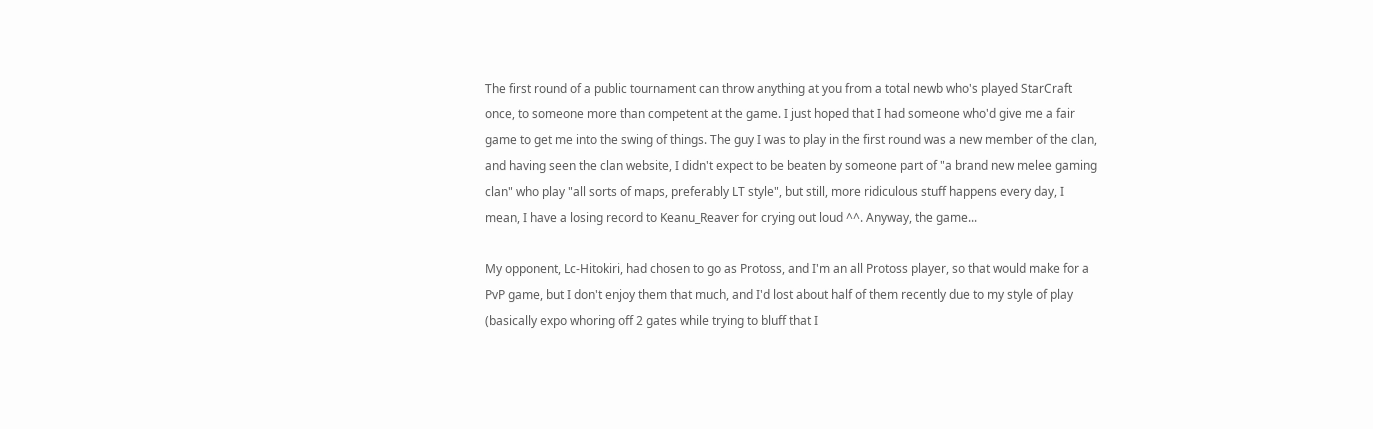The first round of a public tournament can throw anything at you from a total newb who's played StarCraft once, to someone more than competent at the game. I just hoped that I had someone who'd give me a fair game to get me into the swing of things. The guy I was to play in the first round was a new member of the clan, and having seen the clan website, I didn't expect to be beaten by someone part of "a brand new melee gaming clan" who play "all sorts of maps, preferably LT style", but still, more ridiculous stuff happens every day, I mean, I have a losing record to Keanu_Reaver for crying out loud ^^. Anyway, the game...

My opponent, Lc-Hitokiri, had chosen to go as Protoss, and I'm an all Protoss player, so that would make for a PvP game, but I don't enjoy them that much, and I'd lost about half of them recently due to my style of play (basically expo whoring off 2 gates while trying to bluff that I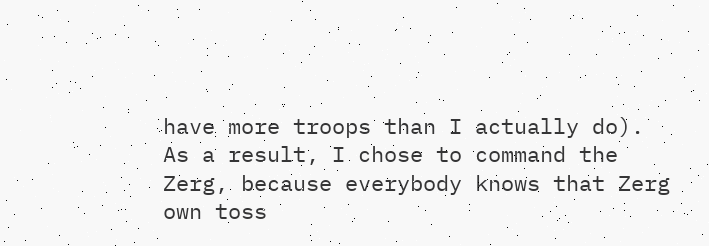have more troops than I actually do). As a result, I chose to command the Zerg, because everybody knows that Zerg own toss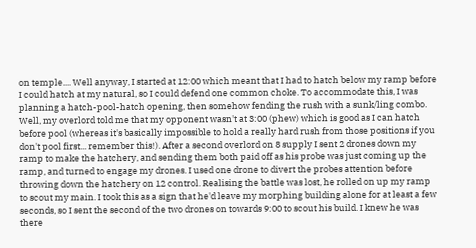on temple.... Well anyway, I started at 12:00 which meant that I had to hatch below my ramp before I could hatch at my natural, so I could defend one common choke. To accommodate this, I was planning a hatch-pool-hatch opening, then somehow fending the rush with a sunk/ling combo. Well, my overlord told me that my opponent wasn't at 3:00 (phew) which is good as I can hatch before pool (whereas it's basically impossible to hold a really hard rush from those positions if you don't pool first... remember this!). After a second overlord on 8 supply I sent 2 drones down my ramp to make the hatchery, and sending them both paid off as his probe was just coming up the ramp, and turned to engage my drones. I used one drone to divert the probes attention before throwing down the hatchery on 12 control. Realising the battle was lost, he rolled on up my ramp to scout my main. I took this as a sign that he'd leave my morphing building alone for at least a few seconds, so I sent the second of the two drones on towards 9:00 to scout his build. I knew he was there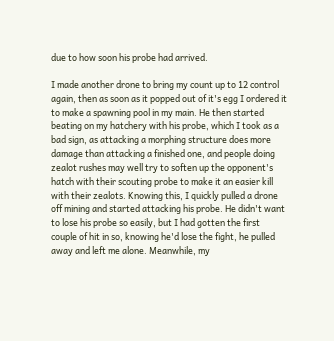due to how soon his probe had arrived.

I made another drone to bring my count up to 12 control again, then as soon as it popped out of it's egg I ordered it to make a spawning pool in my main. He then started beating on my hatchery with his probe, which I took as a bad sign, as attacking a morphing structure does more damage than attacking a finished one, and people doing zealot rushes may well try to soften up the opponent's hatch with their scouting probe to make it an easier kill with their zealots. Knowing this, I quickly pulled a drone off mining and started attacking his probe. He didn't want to lose his probe so easily, but I had gotten the first couple of hit in so, knowing he'd lose the fight, he pulled away and left me alone. Meanwhile, my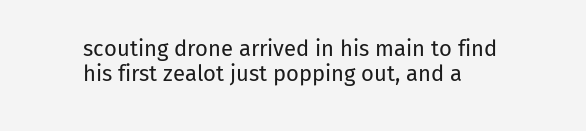scouting drone arrived in his main to find his first zealot just popping out, and a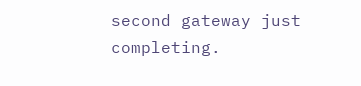second gateway just completing.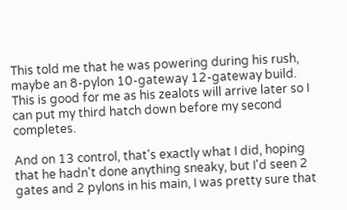This told me that he was powering during his rush, maybe an 8-pylon 10-gateway 12-gateway build. This is good for me as his zealots will arrive later so I can put my third hatch down before my second completes.

And on 13 control, that's exactly what I did, hoping that he hadn't done anything sneaky, but I'd seen 2 gates and 2 pylons in his main, I was pretty sure that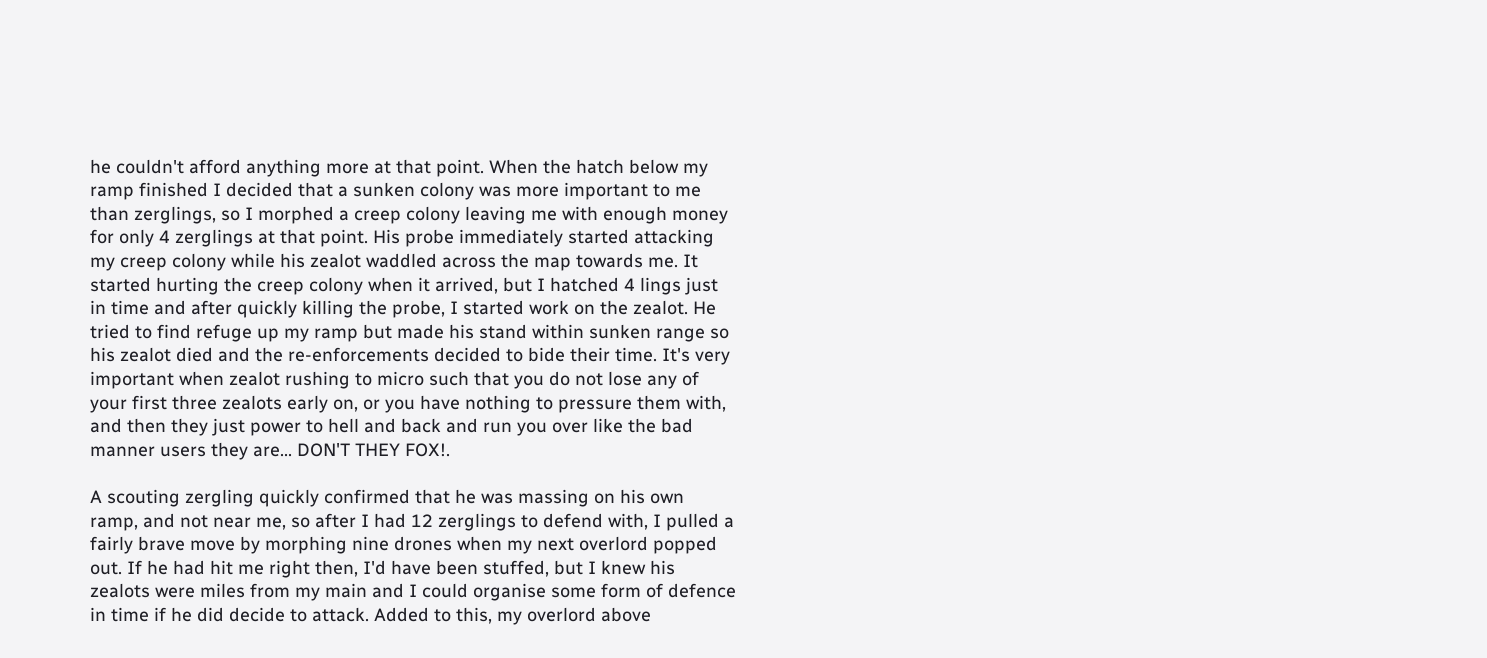he couldn't afford anything more at that point. When the hatch below my ramp finished I decided that a sunken colony was more important to me than zerglings, so I morphed a creep colony leaving me with enough money for only 4 zerglings at that point. His probe immediately started attacking my creep colony while his zealot waddled across the map towards me. It started hurting the creep colony when it arrived, but I hatched 4 lings just in time and after quickly killing the probe, I started work on the zealot. He tried to find refuge up my ramp but made his stand within sunken range so his zealot died and the re-enforcements decided to bide their time. It's very important when zealot rushing to micro such that you do not lose any of your first three zealots early on, or you have nothing to pressure them with, and then they just power to hell and back and run you over like the bad manner users they are... DON'T THEY FOX!.

A scouting zergling quickly confirmed that he was massing on his own ramp, and not near me, so after I had 12 zerglings to defend with, I pulled a fairly brave move by morphing nine drones when my next overlord popped out. If he had hit me right then, I'd have been stuffed, but I knew his zealots were miles from my main and I could organise some form of defence in time if he did decide to attack. Added to this, my overlord above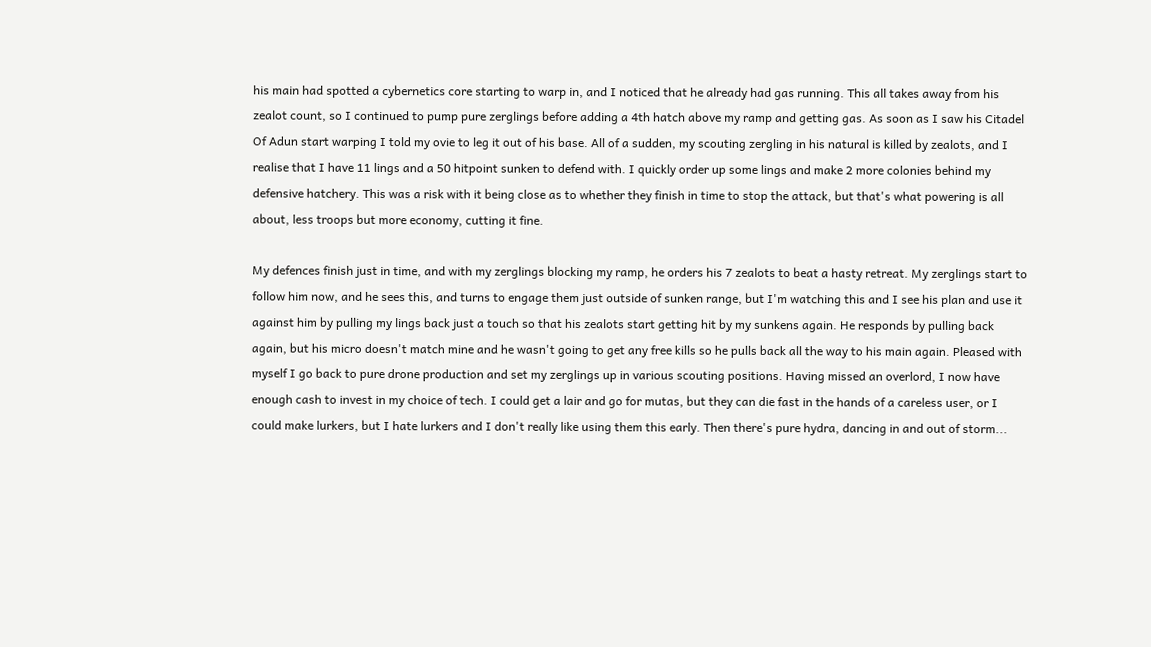his main had spotted a cybernetics core starting to warp in, and I noticed that he already had gas running. This all takes away from his zealot count, so I continued to pump pure zerglings before adding a 4th hatch above my ramp and getting gas. As soon as I saw his Citadel Of Adun start warping I told my ovie to leg it out of his base. All of a sudden, my scouting zergling in his natural is killed by zealots, and I realise that I have 11 lings and a 50 hitpoint sunken to defend with. I quickly order up some lings and make 2 more colonies behind my defensive hatchery. This was a risk with it being close as to whether they finish in time to stop the attack, but that's what powering is all about, less troops but more economy, cutting it fine.

My defences finish just in time, and with my zerglings blocking my ramp, he orders his 7 zealots to beat a hasty retreat. My zerglings start to follow him now, and he sees this, and turns to engage them just outside of sunken range, but I'm watching this and I see his plan and use it against him by pulling my lings back just a touch so that his zealots start getting hit by my sunkens again. He responds by pulling back again, but his micro doesn't match mine and he wasn't going to get any free kills so he pulls back all the way to his main again. Pleased with myself I go back to pure drone production and set my zerglings up in various scouting positions. Having missed an overlord, I now have enough cash to invest in my choice of tech. I could get a lair and go for mutas, but they can die fast in the hands of a careless user, or I could make lurkers, but I hate lurkers and I don't really like using them this early. Then there's pure hydra, dancing in and out of storm...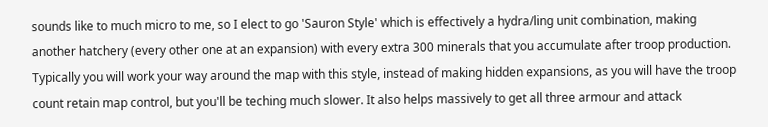sounds like to much micro to me, so I elect to go 'Sauron Style' which is effectively a hydra/ling unit combination, making another hatchery (every other one at an expansion) with every extra 300 minerals that you accumulate after troop production. Typically you will work your way around the map with this style, instead of making hidden expansions, as you will have the troop count retain map control, but you'll be teching much slower. It also helps massively to get all three armour and attack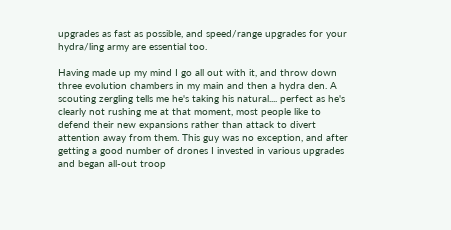upgrades as fast as possible, and speed/range upgrades for your hydra/ling army are essential too.

Having made up my mind I go all out with it, and throw down three evolution chambers in my main and then a hydra den. A scouting zergling tells me he's taking his natural.... perfect as he's clearly not rushing me at that moment, most people like to defend their new expansions rather than attack to divert attention away from them. This guy was no exception, and after getting a good number of drones I invested in various upgrades and began all-out troop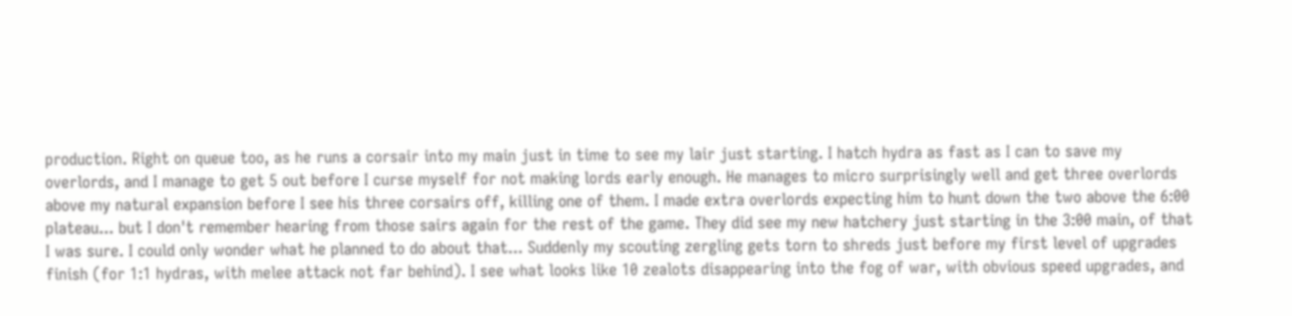production. Right on queue too, as he runs a corsair into my main just in time to see my lair just starting. I hatch hydra as fast as I can to save my overlords, and I manage to get 5 out before I curse myself for not making lords early enough. He manages to micro surprisingly well and get three overlords above my natural expansion before I see his three corsairs off, killing one of them. I made extra overlords expecting him to hunt down the two above the 6:00 plateau... but I don't remember hearing from those sairs again for the rest of the game. They did see my new hatchery just starting in the 3:00 main, of that I was sure. I could only wonder what he planned to do about that... Suddenly my scouting zergling gets torn to shreds just before my first level of upgrades finish (for 1:1 hydras, with melee attack not far behind). I see what looks like 10 zealots disappearing into the fog of war, with obvious speed upgrades, and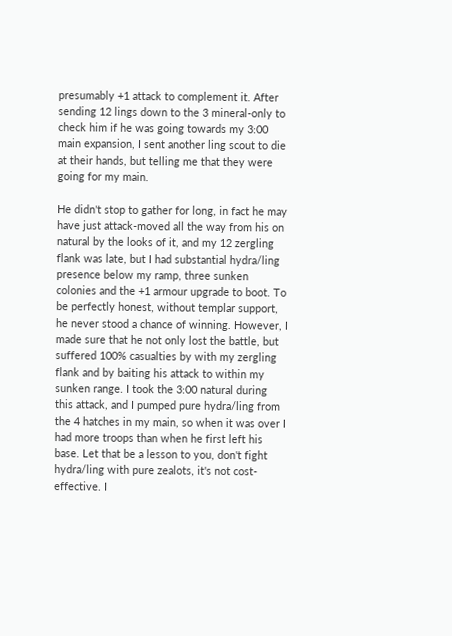presumably +1 attack to complement it. After sending 12 lings down to the 3 mineral-only to check him if he was going towards my 3:00 main expansion, I sent another ling scout to die at their hands, but telling me that they were going for my main.

He didn't stop to gather for long, in fact he may have just attack-moved all the way from his on natural by the looks of it, and my 12 zergling flank was late, but I had substantial hydra/ling presence below my ramp, three sunken colonies and the +1 armour upgrade to boot. To be perfectly honest, without templar support, he never stood a chance of winning. However, I made sure that he not only lost the battle, but suffered 100% casualties by with my zergling flank and by baiting his attack to within my sunken range. I took the 3:00 natural during this attack, and I pumped pure hydra/ling from the 4 hatches in my main, so when it was over I had more troops than when he first left his base. Let that be a lesson to you, don't fight hydra/ling with pure zealots, it's not cost-effective. I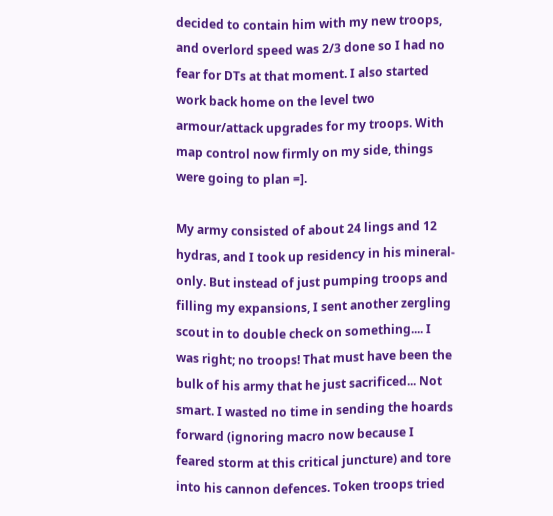decided to contain him with my new troops, and overlord speed was 2/3 done so I had no fear for DTs at that moment. I also started work back home on the level two armour/attack upgrades for my troops. With map control now firmly on my side, things were going to plan =].

My army consisted of about 24 lings and 12 hydras, and I took up residency in his mineral-only. But instead of just pumping troops and filling my expansions, I sent another zergling scout in to double check on something.... I was right; no troops! That must have been the bulk of his army that he just sacrificed... Not smart. I wasted no time in sending the hoards forward (ignoring macro now because I feared storm at this critical juncture) and tore into his cannon defences. Token troops tried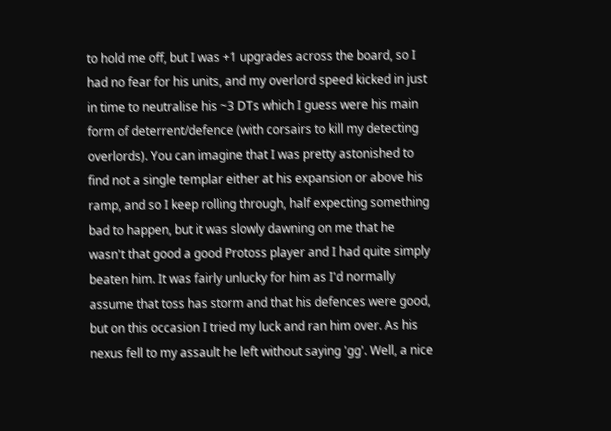to hold me off, but I was +1 upgrades across the board, so I had no fear for his units, and my overlord speed kicked in just in time to neutralise his ~3 DTs which I guess were his main form of deterrent/defence (with corsairs to kill my detecting overlords). You can imagine that I was pretty astonished to find not a single templar either at his expansion or above his ramp, and so I keep rolling through, half expecting something bad to happen, but it was slowly dawning on me that he wasn't that good a good Protoss player and I had quite simply beaten him. It was fairly unlucky for him as I'd normally assume that toss has storm and that his defences were good, but on this occasion I tried my luck and ran him over. As his nexus fell to my assault he left without saying 'gg'. Well, a nice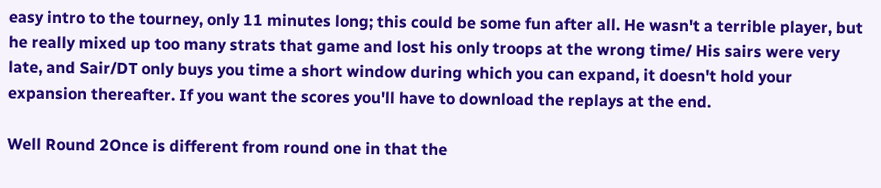easy intro to the tourney, only 11 minutes long; this could be some fun after all. He wasn't a terrible player, but he really mixed up too many strats that game and lost his only troops at the wrong time/ His sairs were very late, and Sair/DT only buys you time a short window during which you can expand, it doesn't hold your expansion thereafter. If you want the scores you'll have to download the replays at the end.

Well Round 2Once is different from round one in that the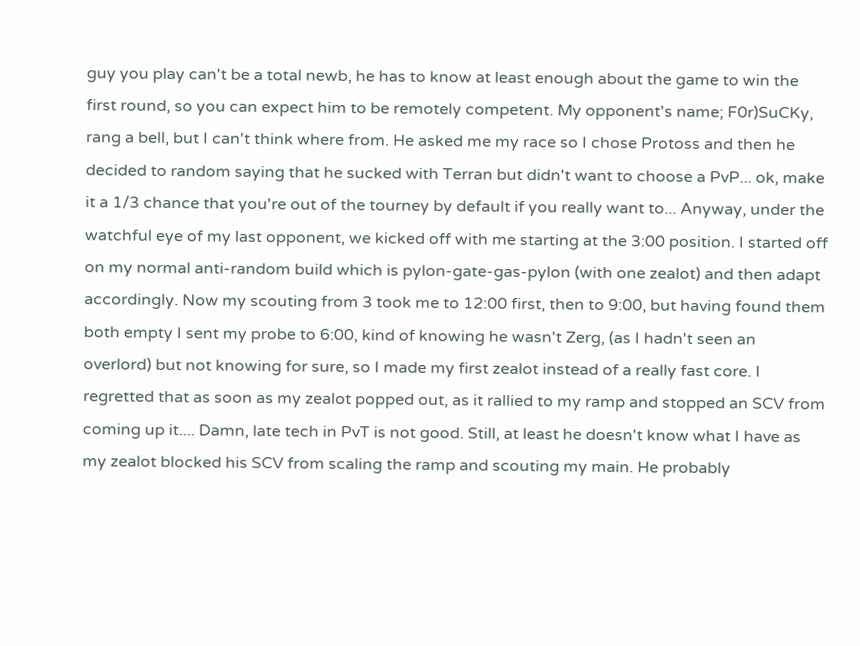guy you play can't be a total newb, he has to know at least enough about the game to win the first round, so you can expect him to be remotely competent. My opponent's name; F0r)SuCKy, rang a bell, but I can't think where from. He asked me my race so I chose Protoss and then he decided to random saying that he sucked with Terran but didn't want to choose a PvP... ok, make it a 1/3 chance that you're out of the tourney by default if you really want to... Anyway, under the watchful eye of my last opponent, we kicked off with me starting at the 3:00 position. I started off on my normal anti-random build which is pylon-gate-gas-pylon (with one zealot) and then adapt accordingly. Now my scouting from 3 took me to 12:00 first, then to 9:00, but having found them both empty I sent my probe to 6:00, kind of knowing he wasn't Zerg, (as I hadn't seen an overlord) but not knowing for sure, so I made my first zealot instead of a really fast core. I regretted that as soon as my zealot popped out, as it rallied to my ramp and stopped an SCV from coming up it.... Damn, late tech in PvT is not good. Still, at least he doesn't know what I have as my zealot blocked his SCV from scaling the ramp and scouting my main. He probably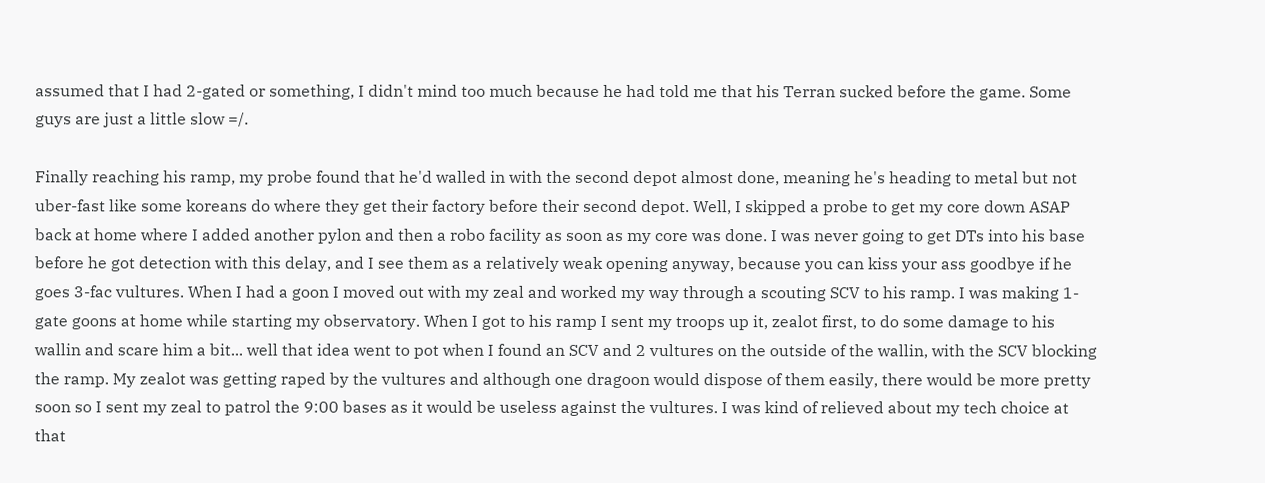assumed that I had 2-gated or something, I didn't mind too much because he had told me that his Terran sucked before the game. Some guys are just a little slow =/.

Finally reaching his ramp, my probe found that he'd walled in with the second depot almost done, meaning he's heading to metal but not uber-fast like some koreans do where they get their factory before their second depot. Well, I skipped a probe to get my core down ASAP back at home where I added another pylon and then a robo facility as soon as my core was done. I was never going to get DTs into his base before he got detection with this delay, and I see them as a relatively weak opening anyway, because you can kiss your ass goodbye if he goes 3-fac vultures. When I had a goon I moved out with my zeal and worked my way through a scouting SCV to his ramp. I was making 1-gate goons at home while starting my observatory. When I got to his ramp I sent my troops up it, zealot first, to do some damage to his wallin and scare him a bit... well that idea went to pot when I found an SCV and 2 vultures on the outside of the wallin, with the SCV blocking the ramp. My zealot was getting raped by the vultures and although one dragoon would dispose of them easily, there would be more pretty soon so I sent my zeal to patrol the 9:00 bases as it would be useless against the vultures. I was kind of relieved about my tech choice at that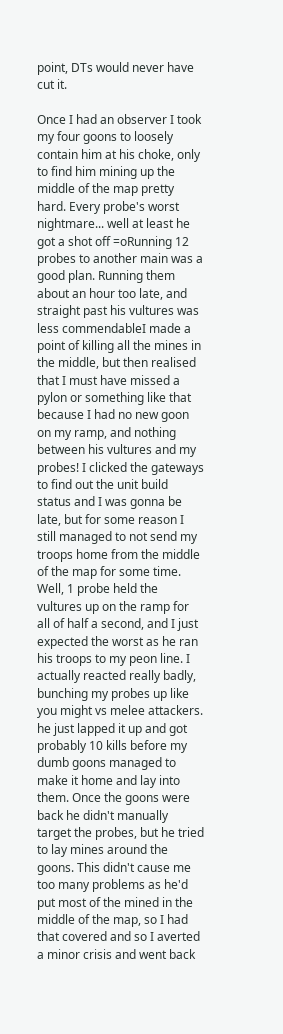point, DTs would never have cut it.

Once I had an observer I took my four goons to loosely contain him at his choke, only to find him mining up the middle of the map pretty hard. Every probe's worst nightmare... well at least he got a shot off =oRunning 12 probes to another main was a good plan. Running them about an hour too late, and straight past his vultures was less commendableI made a point of killing all the mines in the middle, but then realised that I must have missed a pylon or something like that because I had no new goon on my ramp, and nothing between his vultures and my probes! I clicked the gateways to find out the unit build status and I was gonna be late, but for some reason I still managed to not send my troops home from the middle of the map for some time. Well, 1 probe held the vultures up on the ramp for all of half a second, and I just expected the worst as he ran his troops to my peon line. I actually reacted really badly, bunching my probes up like you might vs melee attackers. he just lapped it up and got probably 10 kills before my dumb goons managed to make it home and lay into them. Once the goons were back he didn't manually target the probes, but he tried to lay mines around the goons. This didn't cause me too many problems as he'd put most of the mined in the middle of the map, so I had that covered and so I averted a minor crisis and went back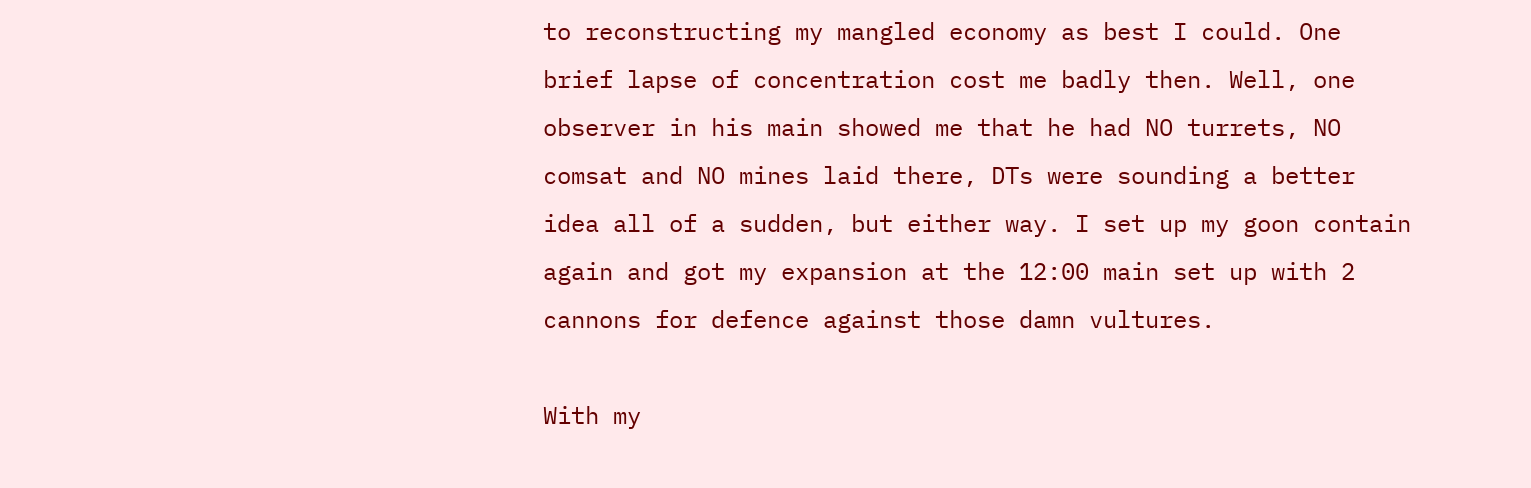to reconstructing my mangled economy as best I could. One brief lapse of concentration cost me badly then. Well, one observer in his main showed me that he had NO turrets, NO comsat and NO mines laid there, DTs were sounding a better idea all of a sudden, but either way. I set up my goon contain again and got my expansion at the 12:00 main set up with 2 cannons for defence against those damn vultures.

With my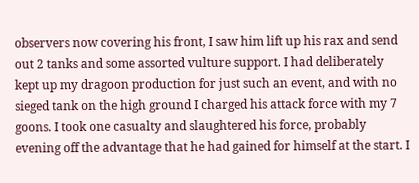observers now covering his front, I saw him lift up his rax and send out 2 tanks and some assorted vulture support. I had deliberately kept up my dragoon production for just such an event, and with no sieged tank on the high ground I charged his attack force with my 7 goons. I took one casualty and slaughtered his force, probably evening off the advantage that he had gained for himself at the start. I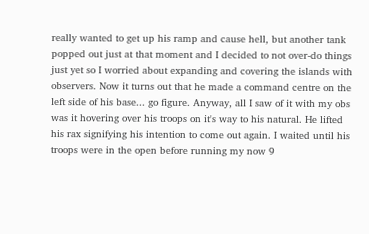really wanted to get up his ramp and cause hell, but another tank popped out just at that moment and I decided to not over-do things just yet so I worried about expanding and covering the islands with observers. Now it turns out that he made a command centre on the left side of his base... go figure. Anyway, all I saw of it with my obs was it hovering over his troops on it's way to his natural. He lifted his rax signifying his intention to come out again. I waited until his troops were in the open before running my now 9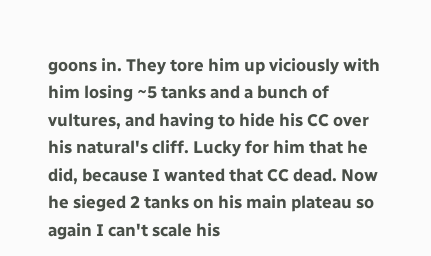goons in. They tore him up viciously with him losing ~5 tanks and a bunch of vultures, and having to hide his CC over his natural's cliff. Lucky for him that he did, because I wanted that CC dead. Now he sieged 2 tanks on his main plateau so again I can't scale his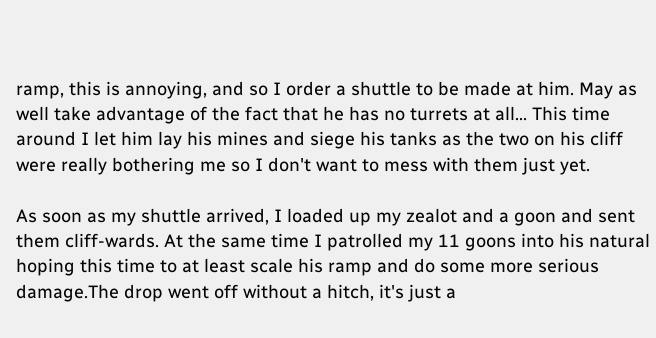ramp, this is annoying, and so I order a shuttle to be made at him. May as well take advantage of the fact that he has no turrets at all... This time around I let him lay his mines and siege his tanks as the two on his cliff were really bothering me so I don't want to mess with them just yet.

As soon as my shuttle arrived, I loaded up my zealot and a goon and sent them cliff-wards. At the same time I patrolled my 11 goons into his natural hoping this time to at least scale his ramp and do some more serious damage.The drop went off without a hitch, it's just a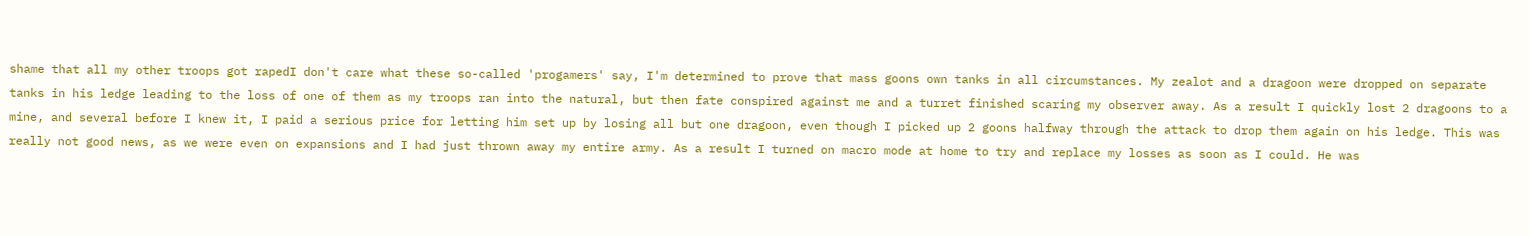shame that all my other troops got rapedI don't care what these so-called 'progamers' say, I'm determined to prove that mass goons own tanks in all circumstances. My zealot and a dragoon were dropped on separate tanks in his ledge leading to the loss of one of them as my troops ran into the natural, but then fate conspired against me and a turret finished scaring my observer away. As a result I quickly lost 2 dragoons to a mine, and several before I knew it, I paid a serious price for letting him set up by losing all but one dragoon, even though I picked up 2 goons halfway through the attack to drop them again on his ledge. This was really not good news, as we were even on expansions and I had just thrown away my entire army. As a result I turned on macro mode at home to try and replace my losses as soon as I could. He was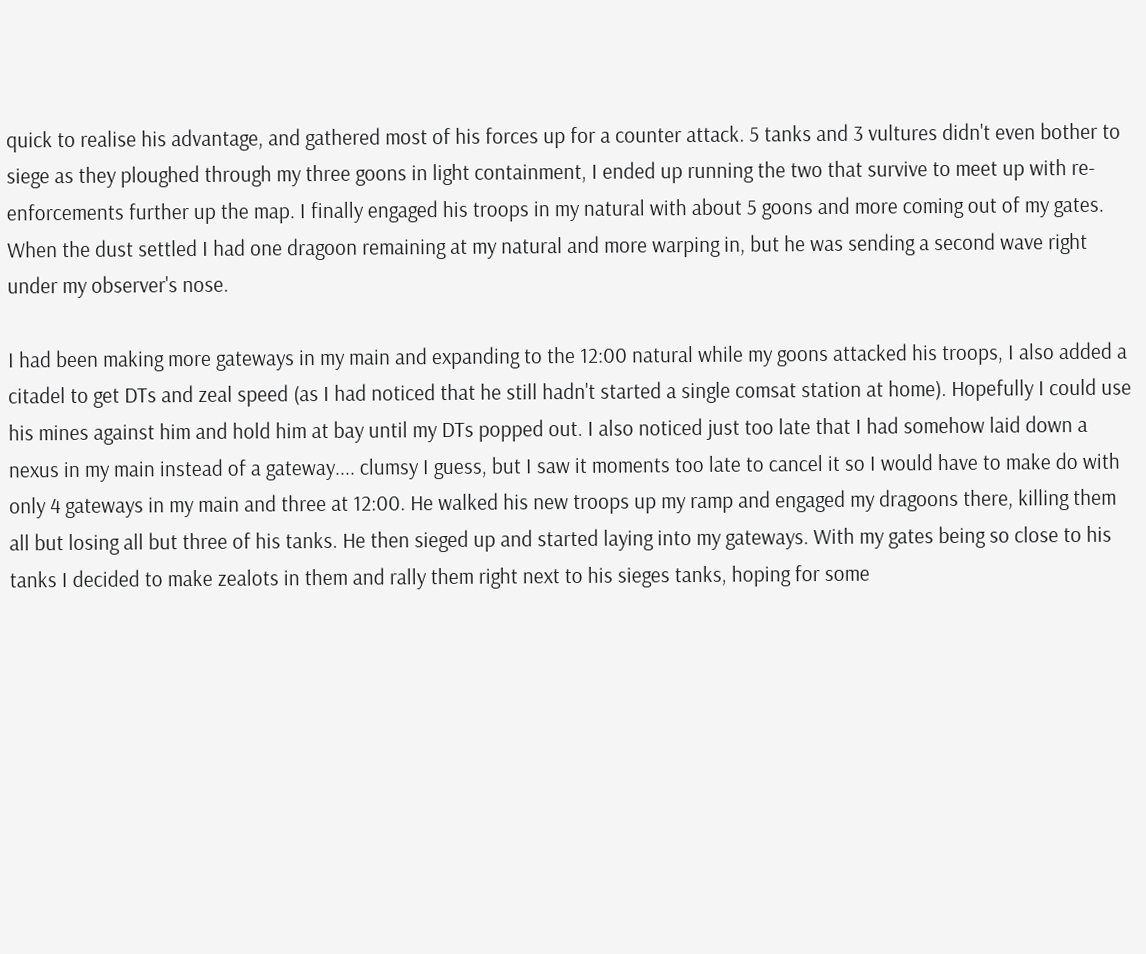quick to realise his advantage, and gathered most of his forces up for a counter attack. 5 tanks and 3 vultures didn't even bother to siege as they ploughed through my three goons in light containment, I ended up running the two that survive to meet up with re-enforcements further up the map. I finally engaged his troops in my natural with about 5 goons and more coming out of my gates. When the dust settled I had one dragoon remaining at my natural and more warping in, but he was sending a second wave right under my observer's nose.

I had been making more gateways in my main and expanding to the 12:00 natural while my goons attacked his troops, I also added a citadel to get DTs and zeal speed (as I had noticed that he still hadn't started a single comsat station at home). Hopefully I could use his mines against him and hold him at bay until my DTs popped out. I also noticed just too late that I had somehow laid down a nexus in my main instead of a gateway.... clumsy I guess, but I saw it moments too late to cancel it so I would have to make do with only 4 gateways in my main and three at 12:00. He walked his new troops up my ramp and engaged my dragoons there, killing them all but losing all but three of his tanks. He then sieged up and started laying into my gateways. With my gates being so close to his tanks I decided to make zealots in them and rally them right next to his sieges tanks, hoping for some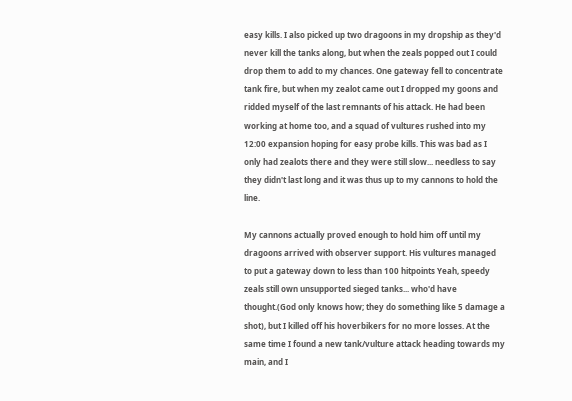easy kills. I also picked up two dragoons in my dropship as they'd never kill the tanks along, but when the zeals popped out I could drop them to add to my chances. One gateway fell to concentrate tank fire, but when my zealot came out I dropped my goons and ridded myself of the last remnants of his attack. He had been working at home too, and a squad of vultures rushed into my 12:00 expansion hoping for easy probe kills. This was bad as I only had zealots there and they were still slow... needless to say they didn't last long and it was thus up to my cannons to hold the line.

My cannons actually proved enough to hold him off until my dragoons arrived with observer support. His vultures managed to put a gateway down to less than 100 hitpoints Yeah, speedy zeals still own unsupported sieged tanks... who'd have thought.(God only knows how; they do something like 5 damage a shot), but I killed off his hoverbikers for no more losses. At the same time I found a new tank/vulture attack heading towards my main, and I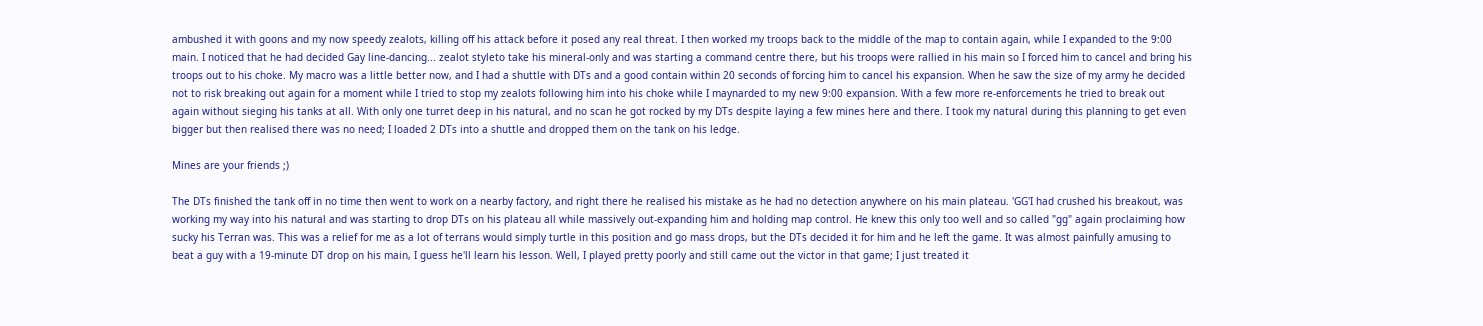ambushed it with goons and my now speedy zealots, killing off his attack before it posed any real threat. I then worked my troops back to the middle of the map to contain again, while I expanded to the 9:00 main. I noticed that he had decided Gay line-dancing... zealot styleto take his mineral-only and was starting a command centre there, but his troops were rallied in his main so I forced him to cancel and bring his troops out to his choke. My macro was a little better now, and I had a shuttle with DTs and a good contain within 20 seconds of forcing him to cancel his expansion. When he saw the size of my army he decided not to risk breaking out again for a moment while I tried to stop my zealots following him into his choke while I maynarded to my new 9:00 expansion. With a few more re-enforcements he tried to break out again without sieging his tanks at all. With only one turret deep in his natural, and no scan he got rocked by my DTs despite laying a few mines here and there. I took my natural during this planning to get even bigger but then realised there was no need; I loaded 2 DTs into a shuttle and dropped them on the tank on his ledge.

Mines are your friends ;)

The DTs finished the tank off in no time then went to work on a nearby factory, and right there he realised his mistake as he had no detection anywhere on his main plateau. 'GG'I had crushed his breakout, was working my way into his natural and was starting to drop DTs on his plateau all while massively out-expanding him and holding map control. He knew this only too well and so called "gg" again proclaiming how sucky his Terran was. This was a relief for me as a lot of terrans would simply turtle in this position and go mass drops, but the DTs decided it for him and he left the game. It was almost painfully amusing to beat a guy with a 19-minute DT drop on his main, I guess he'll learn his lesson. Well, I played pretty poorly and still came out the victor in that game; I just treated it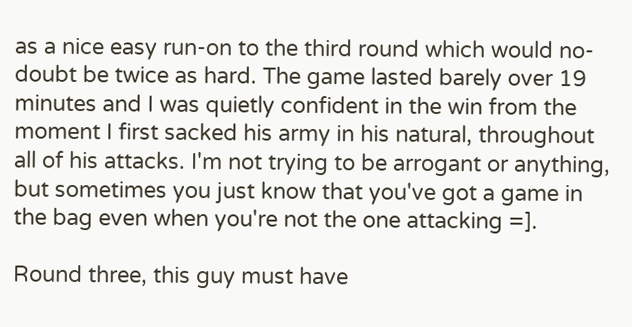as a nice easy run-on to the third round which would no-doubt be twice as hard. The game lasted barely over 19 minutes and I was quietly confident in the win from the moment I first sacked his army in his natural, throughout all of his attacks. I'm not trying to be arrogant or anything, but sometimes you just know that you've got a game in the bag even when you're not the one attacking =].

Round three, this guy must have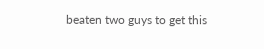beaten two guys to get this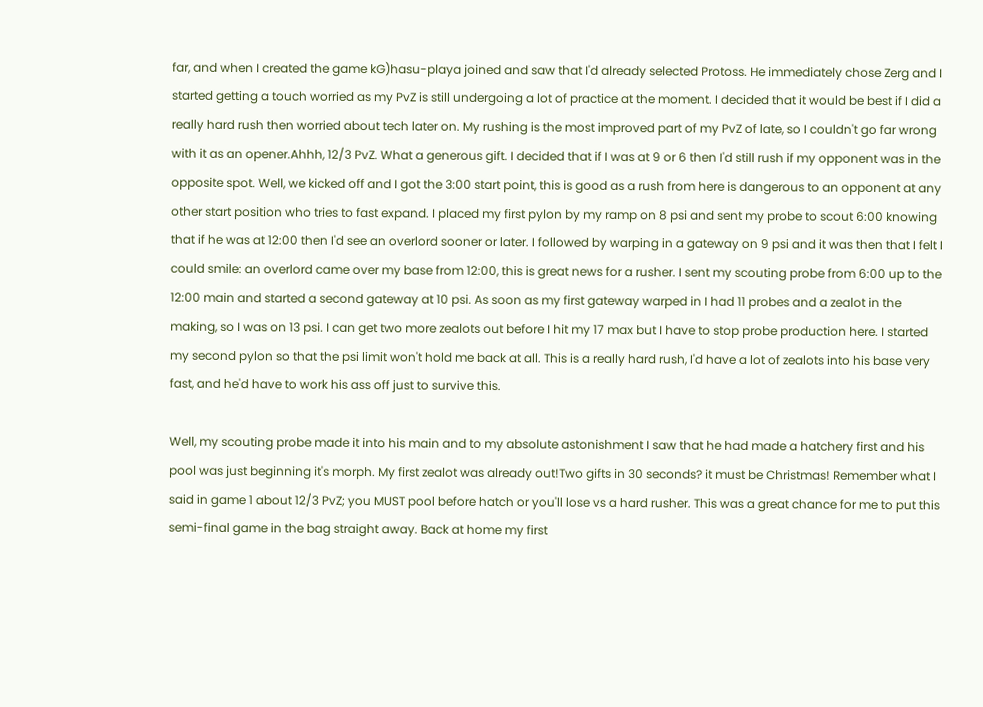far, and when I created the game kG)hasu-playa joined and saw that I'd already selected Protoss. He immediately chose Zerg and I started getting a touch worried as my PvZ is still undergoing a lot of practice at the moment. I decided that it would be best if I did a really hard rush then worried about tech later on. My rushing is the most improved part of my PvZ of late, so I couldn't go far wrong with it as an opener.Ahhh, 12/3 PvZ. What a generous gift. I decided that if I was at 9 or 6 then I'd still rush if my opponent was in the opposite spot. Well, we kicked off and I got the 3:00 start point, this is good as a rush from here is dangerous to an opponent at any other start position who tries to fast expand. I placed my first pylon by my ramp on 8 psi and sent my probe to scout 6:00 knowing that if he was at 12:00 then I'd see an overlord sooner or later. I followed by warping in a gateway on 9 psi and it was then that I felt I could smile: an overlord came over my base from 12:00, this is great news for a rusher. I sent my scouting probe from 6:00 up to the 12:00 main and started a second gateway at 10 psi. As soon as my first gateway warped in I had 11 probes and a zealot in the making, so I was on 13 psi. I can get two more zealots out before I hit my 17 max but I have to stop probe production here. I started my second pylon so that the psi limit won't hold me back at all. This is a really hard rush, I'd have a lot of zealots into his base very fast, and he'd have to work his ass off just to survive this.

Well, my scouting probe made it into his main and to my absolute astonishment I saw that he had made a hatchery first and his pool was just beginning it's morph. My first zealot was already out!Two gifts in 30 seconds? it must be Christmas! Remember what I said in game 1 about 12/3 PvZ; you MUST pool before hatch or you'll lose vs a hard rusher. This was a great chance for me to put this semi-final game in the bag straight away. Back at home my first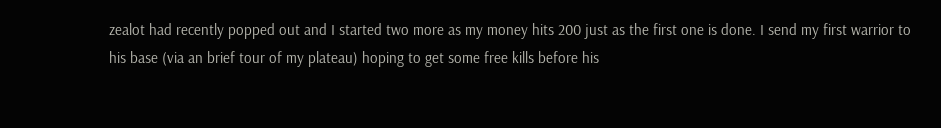zealot had recently popped out and I started two more as my money hits 200 just as the first one is done. I send my first warrior to his base (via an brief tour of my plateau) hoping to get some free kills before his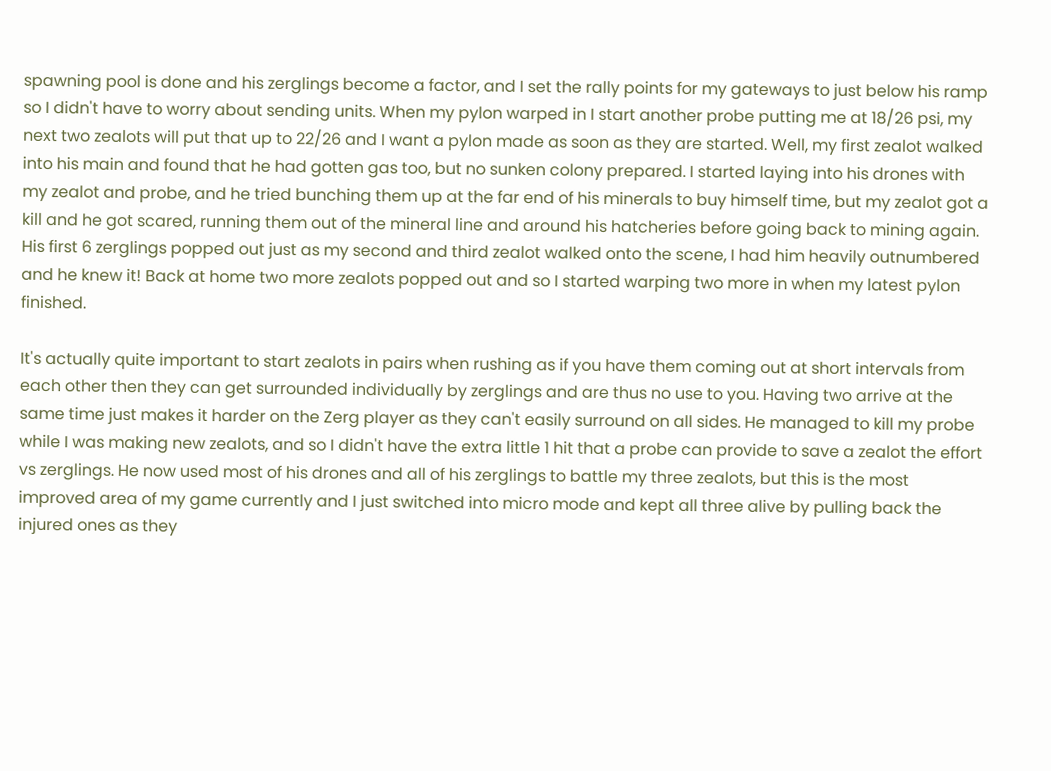spawning pool is done and his zerglings become a factor, and I set the rally points for my gateways to just below his ramp so I didn't have to worry about sending units. When my pylon warped in I start another probe putting me at 18/26 psi, my next two zealots will put that up to 22/26 and I want a pylon made as soon as they are started. Well, my first zealot walked into his main and found that he had gotten gas too, but no sunken colony prepared. I started laying into his drones with my zealot and probe, and he tried bunching them up at the far end of his minerals to buy himself time, but my zealot got a kill and he got scared, running them out of the mineral line and around his hatcheries before going back to mining again. His first 6 zerglings popped out just as my second and third zealot walked onto the scene, I had him heavily outnumbered and he knew it! Back at home two more zealots popped out and so I started warping two more in when my latest pylon finished.

It's actually quite important to start zealots in pairs when rushing as if you have them coming out at short intervals from each other then they can get surrounded individually by zerglings and are thus no use to you. Having two arrive at the same time just makes it harder on the Zerg player as they can't easily surround on all sides. He managed to kill my probe while I was making new zealots, and so I didn't have the extra little 1 hit that a probe can provide to save a zealot the effort vs zerglings. He now used most of his drones and all of his zerglings to battle my three zealots, but this is the most improved area of my game currently and I just switched into micro mode and kept all three alive by pulling back the injured ones as they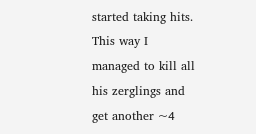started taking hits. This way I managed to kill all his zerglings and get another ~4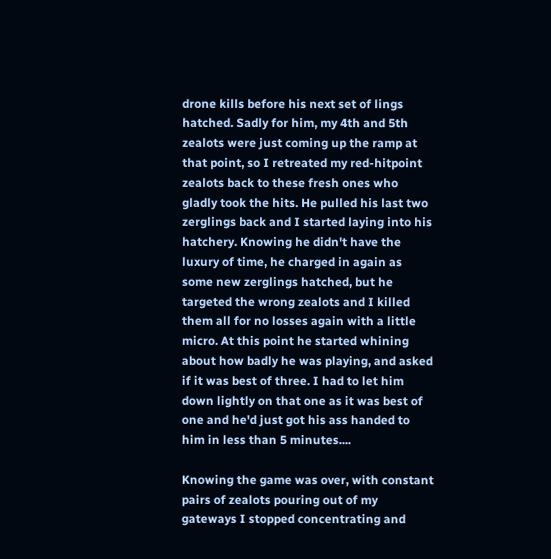drone kills before his next set of lings hatched. Sadly for him, my 4th and 5th zealots were just coming up the ramp at that point, so I retreated my red-hitpoint zealots back to these fresh ones who gladly took the hits. He pulled his last two zerglings back and I started laying into his hatchery. Knowing he didn't have the luxury of time, he charged in again as some new zerglings hatched, but he targeted the wrong zealots and I killed them all for no losses again with a little micro. At this point he started whining about how badly he was playing, and asked if it was best of three. I had to let him down lightly on that one as it was best of one and he'd just got his ass handed to him in less than 5 minutes....

Knowing the game was over, with constant pairs of zealots pouring out of my gateways I stopped concentrating and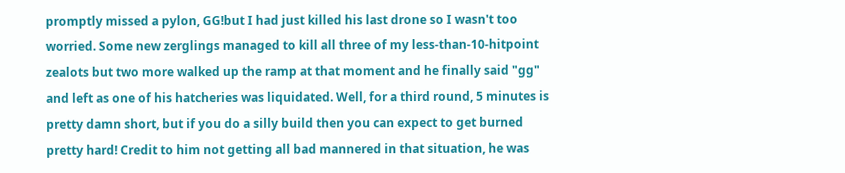promptly missed a pylon, GG!but I had just killed his last drone so I wasn't too worried. Some new zerglings managed to kill all three of my less-than-10-hitpoint zealots but two more walked up the ramp at that moment and he finally said "gg" and left as one of his hatcheries was liquidated. Well, for a third round, 5 minutes is pretty damn short, but if you do a silly build then you can expect to get burned pretty hard! Credit to him not getting all bad mannered in that situation, he was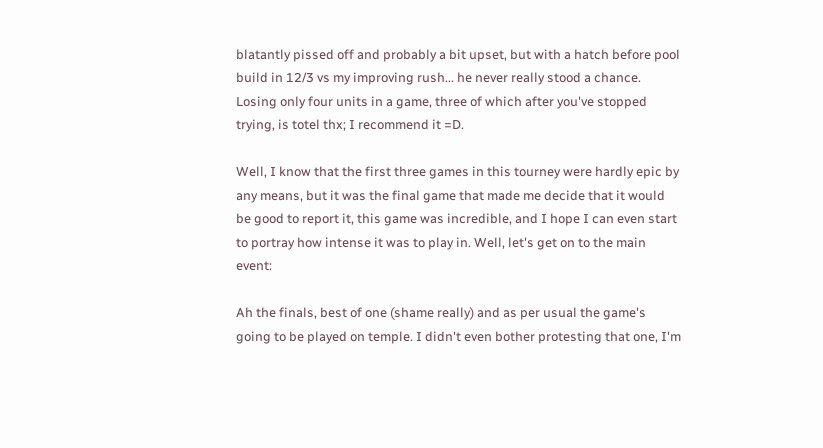blatantly pissed off and probably a bit upset, but with a hatch before pool build in 12/3 vs my improving rush... he never really stood a chance. Losing only four units in a game, three of which after you've stopped trying, is totel thx; I recommend it =D.

Well, I know that the first three games in this tourney were hardly epic by any means, but it was the final game that made me decide that it would be good to report it, this game was incredible, and I hope I can even start to portray how intense it was to play in. Well, let's get on to the main event:

Ah the finals, best of one (shame really) and as per usual the game's going to be played on temple. I didn't even bother protesting that one, I'm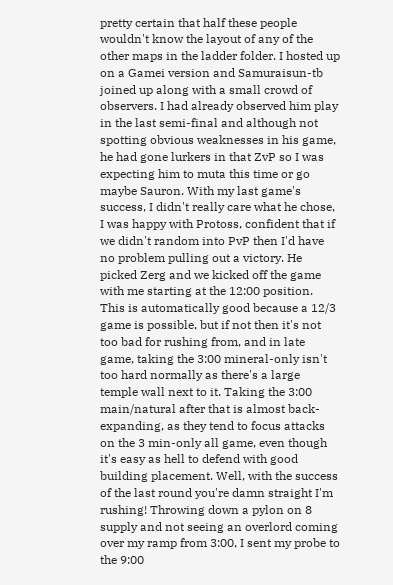pretty certain that half these people wouldn't know the layout of any of the other maps in the ladder folder. I hosted up on a Gamei version and Samuraisun-tb joined up along with a small crowd of observers. I had already observed him play in the last semi-final and although not spotting obvious weaknesses in his game, he had gone lurkers in that ZvP so I was expecting him to muta this time or go maybe Sauron. With my last game's success, I didn't really care what he chose, I was happy with Protoss, confident that if we didn't random into PvP then I'd have no problem pulling out a victory. He picked Zerg and we kicked off the game with me starting at the 12:00 position. This is automatically good because a 12/3 game is possible, but if not then it's not too bad for rushing from, and in late game, taking the 3:00 mineral-only isn't too hard normally as there's a large temple wall next to it. Taking the 3:00 main/natural after that is almost back-expanding, as they tend to focus attacks on the 3 min-only all game, even though it's easy as hell to defend with good building placement. Well, with the success of the last round you're damn straight I'm rushing! Throwing down a pylon on 8 supply and not seeing an overlord coming over my ramp from 3:00, I sent my probe to the 9:00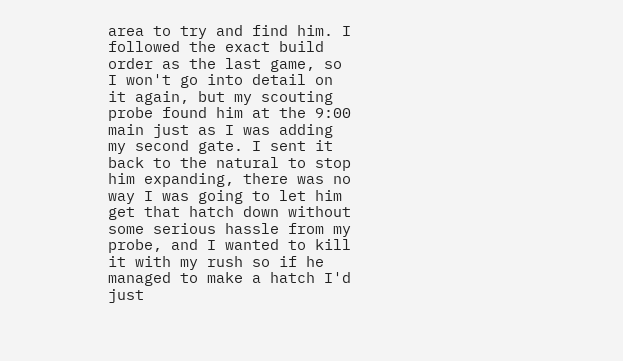area to try and find him. I followed the exact build order as the last game, so I won't go into detail on it again, but my scouting probe found him at the 9:00 main just as I was adding my second gate. I sent it back to the natural to stop him expanding, there was no way I was going to let him get that hatch down without some serious hassle from my probe, and I wanted to kill it with my rush so if he managed to make a hatch I'd just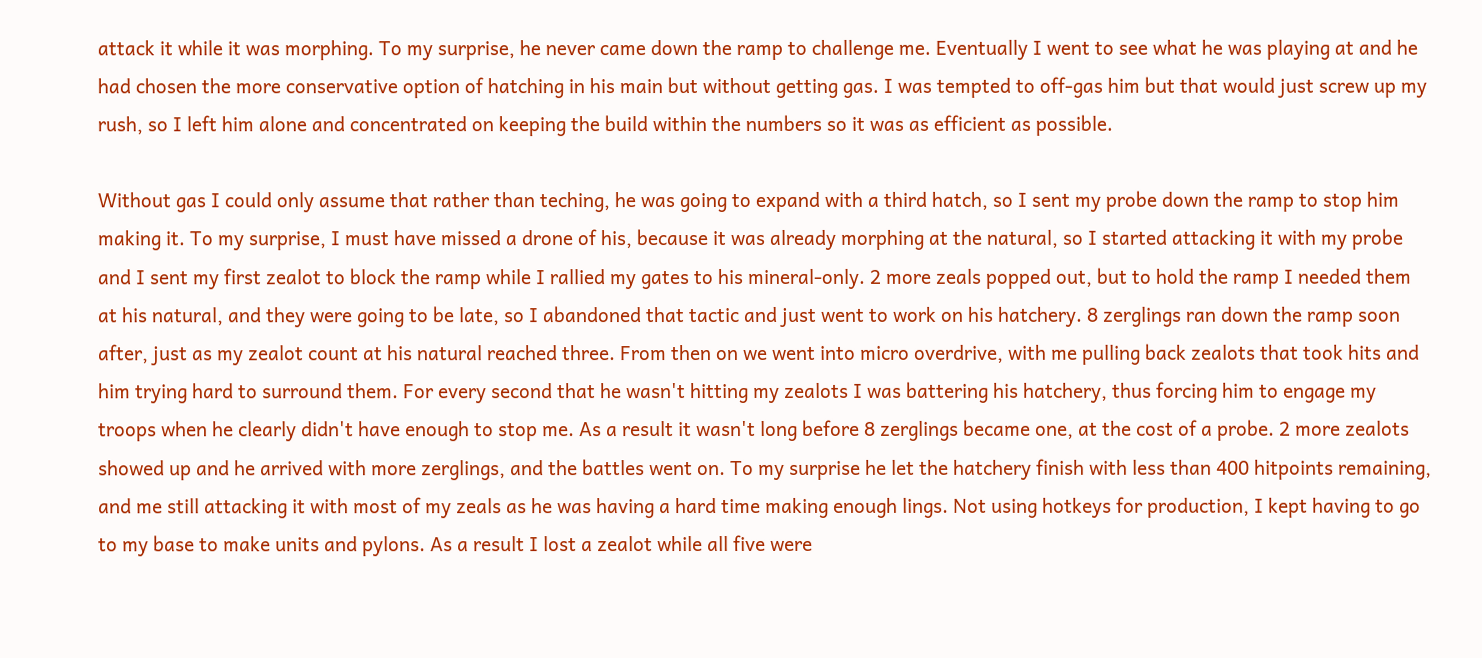attack it while it was morphing. To my surprise, he never came down the ramp to challenge me. Eventually I went to see what he was playing at and he had chosen the more conservative option of hatching in his main but without getting gas. I was tempted to off-gas him but that would just screw up my rush, so I left him alone and concentrated on keeping the build within the numbers so it was as efficient as possible.

Without gas I could only assume that rather than teching, he was going to expand with a third hatch, so I sent my probe down the ramp to stop him making it. To my surprise, I must have missed a drone of his, because it was already morphing at the natural, so I started attacking it with my probe and I sent my first zealot to block the ramp while I rallied my gates to his mineral-only. 2 more zeals popped out, but to hold the ramp I needed them at his natural, and they were going to be late, so I abandoned that tactic and just went to work on his hatchery. 8 zerglings ran down the ramp soon after, just as my zealot count at his natural reached three. From then on we went into micro overdrive, with me pulling back zealots that took hits and him trying hard to surround them. For every second that he wasn't hitting my zealots I was battering his hatchery, thus forcing him to engage my troops when he clearly didn't have enough to stop me. As a result it wasn't long before 8 zerglings became one, at the cost of a probe. 2 more zealots showed up and he arrived with more zerglings, and the battles went on. To my surprise he let the hatchery finish with less than 400 hitpoints remaining, and me still attacking it with most of my zeals as he was having a hard time making enough lings. Not using hotkeys for production, I kept having to go to my base to make units and pylons. As a result I lost a zealot while all five were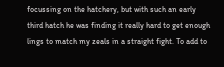focussing on the hatchery, but with such an early third hatch he was finding it really hard to get enough lings to match my zeals in a straight fight. To add to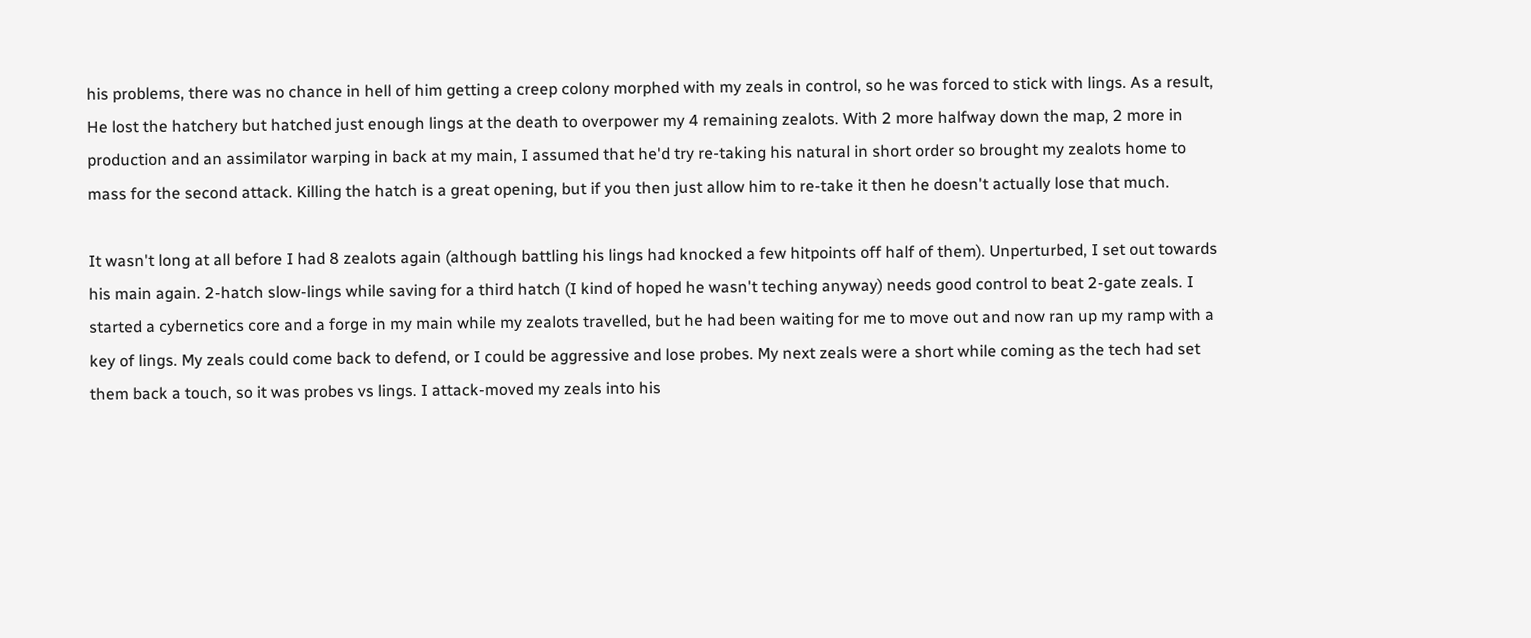his problems, there was no chance in hell of him getting a creep colony morphed with my zeals in control, so he was forced to stick with lings. As a result, He lost the hatchery but hatched just enough lings at the death to overpower my 4 remaining zealots. With 2 more halfway down the map, 2 more in production and an assimilator warping in back at my main, I assumed that he'd try re-taking his natural in short order so brought my zealots home to mass for the second attack. Killing the hatch is a great opening, but if you then just allow him to re-take it then he doesn't actually lose that much.

It wasn't long at all before I had 8 zealots again (although battling his lings had knocked a few hitpoints off half of them). Unperturbed, I set out towards his main again. 2-hatch slow-lings while saving for a third hatch (I kind of hoped he wasn't teching anyway) needs good control to beat 2-gate zeals. I started a cybernetics core and a forge in my main while my zealots travelled, but he had been waiting for me to move out and now ran up my ramp with a key of lings. My zeals could come back to defend, or I could be aggressive and lose probes. My next zeals were a short while coming as the tech had set them back a touch, so it was probes vs lings. I attack-moved my zeals into his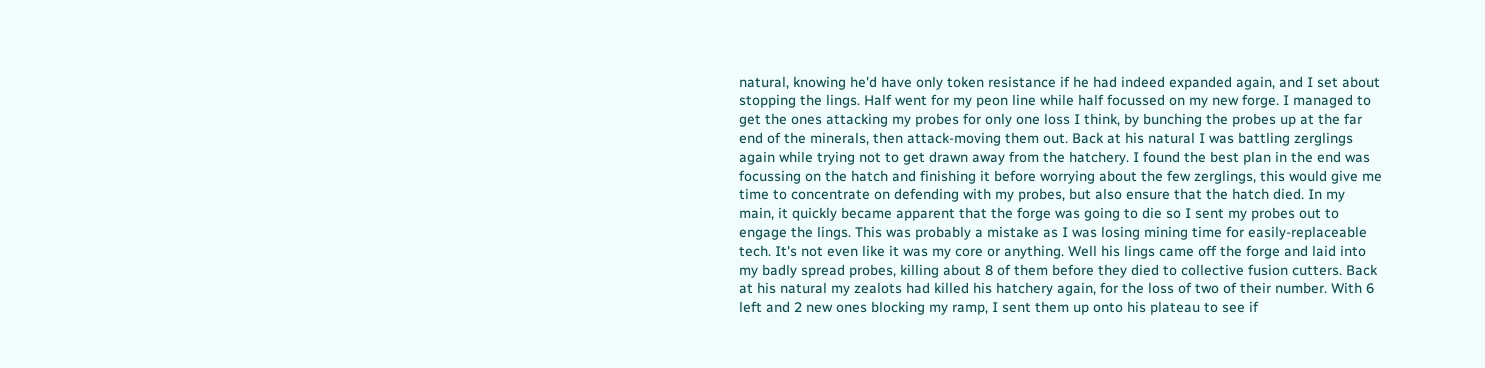natural, knowing he'd have only token resistance if he had indeed expanded again, and I set about stopping the lings. Half went for my peon line while half focussed on my new forge. I managed to get the ones attacking my probes for only one loss I think, by bunching the probes up at the far end of the minerals, then attack-moving them out. Back at his natural I was battling zerglings again while trying not to get drawn away from the hatchery. I found the best plan in the end was focussing on the hatch and finishing it before worrying about the few zerglings, this would give me time to concentrate on defending with my probes, but also ensure that the hatch died. In my main, it quickly became apparent that the forge was going to die so I sent my probes out to engage the lings. This was probably a mistake as I was losing mining time for easily-replaceable tech. It's not even like it was my core or anything. Well his lings came off the forge and laid into my badly spread probes, killing about 8 of them before they died to collective fusion cutters. Back at his natural my zealots had killed his hatchery again, for the loss of two of their number. With 6 left and 2 new ones blocking my ramp, I sent them up onto his plateau to see if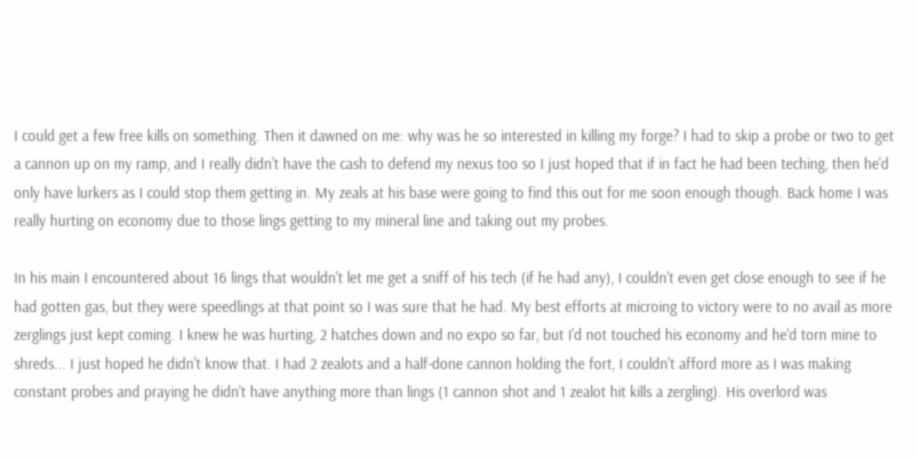I could get a few free kills on something. Then it dawned on me: why was he so interested in killing my forge? I had to skip a probe or two to get a cannon up on my ramp, and I really didn't have the cash to defend my nexus too so I just hoped that if in fact he had been teching, then he'd only have lurkers as I could stop them getting in. My zeals at his base were going to find this out for me soon enough though. Back home I was really hurting on economy due to those lings getting to my mineral line and taking out my probes.

In his main I encountered about 16 lings that wouldn't let me get a sniff of his tech (if he had any), I couldn't even get close enough to see if he had gotten gas, but they were speedlings at that point so I was sure that he had. My best efforts at microing to victory were to no avail as more zerglings just kept coming. I knew he was hurting, 2 hatches down and no expo so far, but I'd not touched his economy and he'd torn mine to shreds... I just hoped he didn't know that. I had 2 zealots and a half-done cannon holding the fort, I couldn't afford more as I was making constant probes and praying he didn't have anything more than lings (1 cannon shot and 1 zealot hit kills a zergling). His overlord was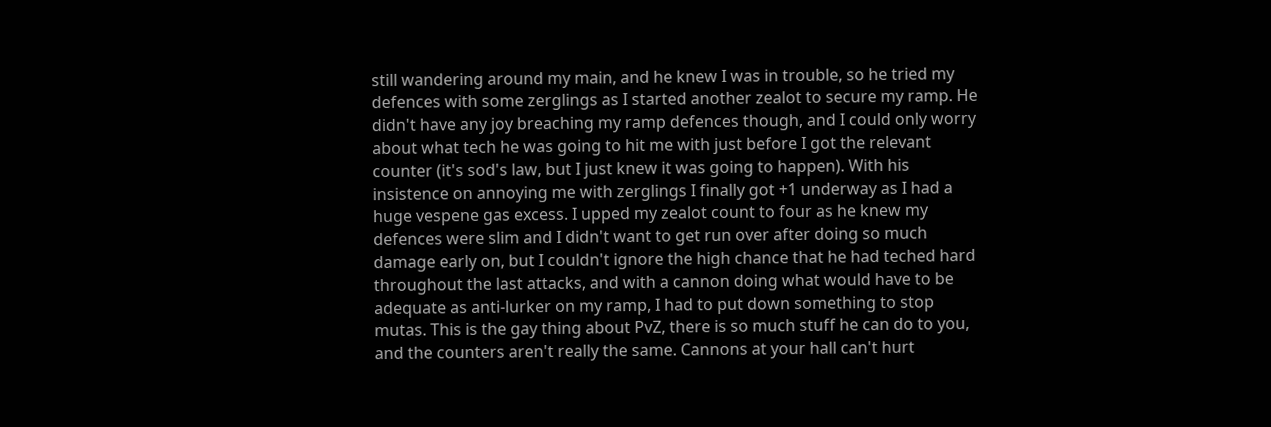still wandering around my main, and he knew I was in trouble, so he tried my defences with some zerglings as I started another zealot to secure my ramp. He didn't have any joy breaching my ramp defences though, and I could only worry about what tech he was going to hit me with just before I got the relevant counter (it's sod's law, but I just knew it was going to happen). With his insistence on annoying me with zerglings I finally got +1 underway as I had a huge vespene gas excess. I upped my zealot count to four as he knew my defences were slim and I didn't want to get run over after doing so much damage early on, but I couldn't ignore the high chance that he had teched hard throughout the last attacks, and with a cannon doing what would have to be adequate as anti-lurker on my ramp, I had to put down something to stop mutas. This is the gay thing about PvZ, there is so much stuff he can do to you, and the counters aren't really the same. Cannons at your hall can't hurt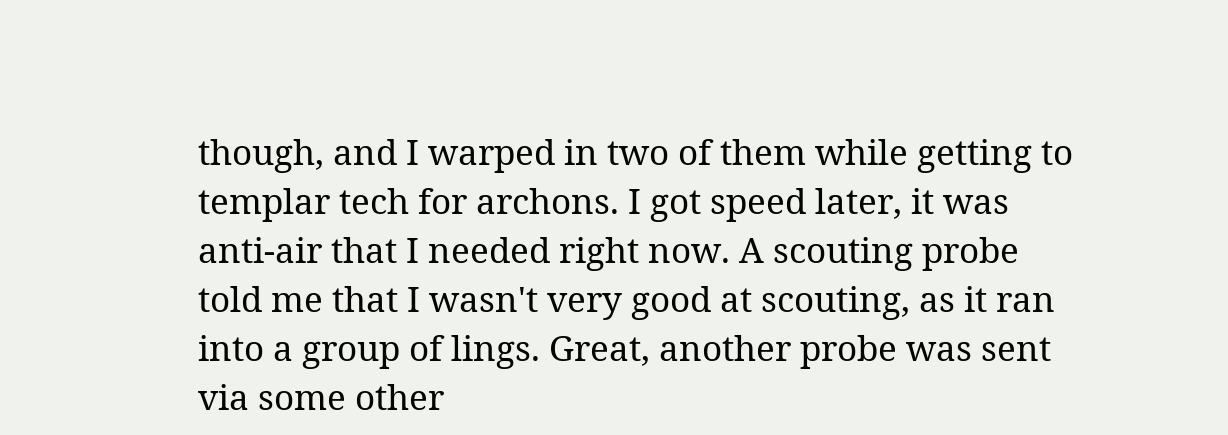though, and I warped in two of them while getting to templar tech for archons. I got speed later, it was anti-air that I needed right now. A scouting probe told me that I wasn't very good at scouting, as it ran into a group of lings. Great, another probe was sent via some other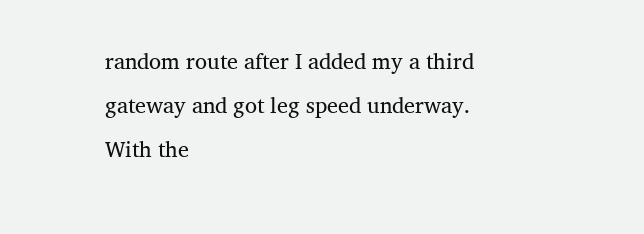random route after I added my a third gateway and got leg speed underway. With the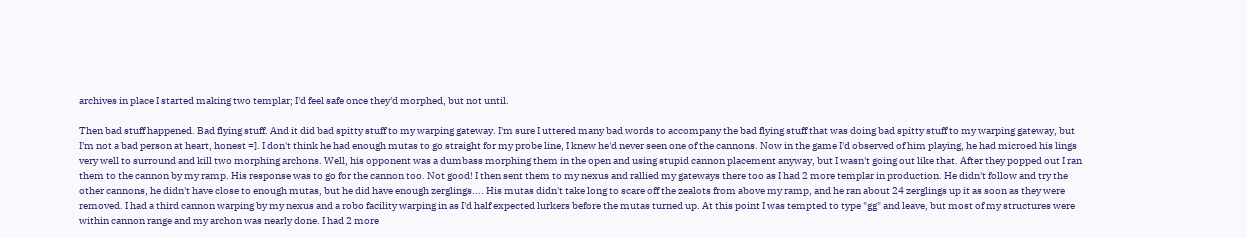archives in place I started making two templar; I'd feel safe once they'd morphed, but not until.

Then bad stuff happened. Bad flying stuff. And it did bad spitty stuff to my warping gateway. I'm sure I uttered many bad words to accompany the bad flying stuff that was doing bad spitty stuff to my warping gateway, but I'm not a bad person at heart, honest =]. I don't think he had enough mutas to go straight for my probe line, I knew he'd never seen one of the cannons. Now in the game I'd observed of him playing, he had microed his lings very well to surround and kill two morphing archons. Well, his opponent was a dumbass morphing them in the open and using stupid cannon placement anyway, but I wasn't going out like that. After they popped out I ran them to the cannon by my ramp. His response was to go for the cannon too. Not good! I then sent them to my nexus and rallied my gateways there too as I had 2 more templar in production. He didn't follow and try the other cannons, he didn't have close to enough mutas, but he did have enough zerglings.... His mutas didn't take long to scare off the zealots from above my ramp, and he ran about 24 zerglings up it as soon as they were removed. I had a third cannon warping by my nexus and a robo facility warping in as I'd half expected lurkers before the mutas turned up. At this point I was tempted to type "gg" and leave, but most of my structures were within cannon range and my archon was nearly done. I had 2 more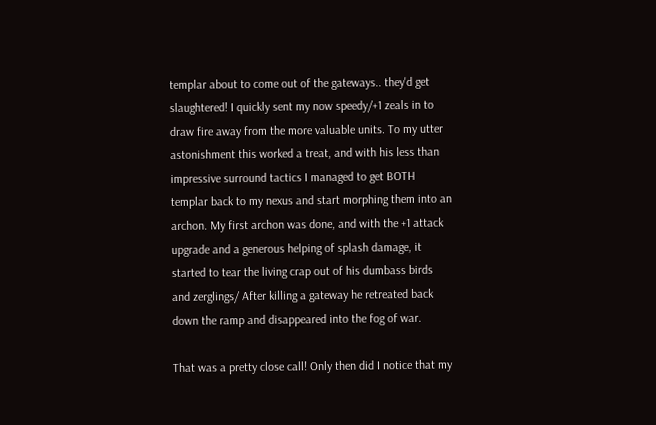templar about to come out of the gateways.. they'd get slaughtered! I quickly sent my now speedy/+1 zeals in to draw fire away from the more valuable units. To my utter astonishment this worked a treat, and with his less than impressive surround tactics I managed to get BOTH templar back to my nexus and start morphing them into an archon. My first archon was done, and with the +1 attack upgrade and a generous helping of splash damage, it started to tear the living crap out of his dumbass birds and zerglings/ After killing a gateway he retreated back down the ramp and disappeared into the fog of war.

That was a pretty close call! Only then did I notice that my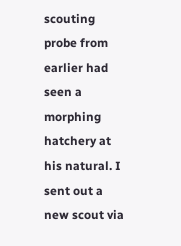scouting probe from earlier had seen a morphing hatchery at his natural. I sent out a new scout via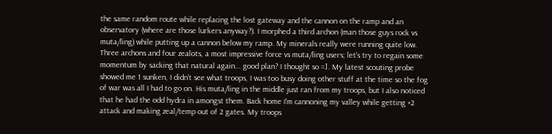the same random route while replacing the lost gateway and the cannon on the ramp and an observatory (where are those lurkers anyway?). I morphed a third archon (man those guys rock vs muta/ling) while putting up a cannon below my ramp. My minerals really were running quite low. Three archons and four zealots, a most impressive force vs muta/ling users; let's try to regain some momentum by sacking that natural again... good plan? I thought so =]. My latest scouting probe showed me 1 sunken, I didn't see what troops, I was too busy doing other stuff at the time so the fog of war was all I had to go on. His muta/ling in the middle just ran from my troops, but I also noticed that he had the odd hydra in amongst them. Back home I'm cannoning my valley while getting +2 attack and making zeal/temp out of 2 gates. My troops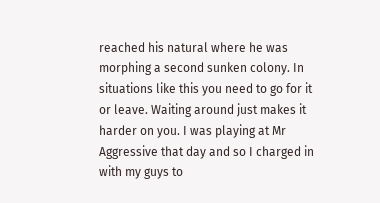reached his natural where he was morphing a second sunken colony. In situations like this you need to go for it or leave. Waiting around just makes it harder on you. I was playing at Mr Aggressive that day and so I charged in with my guys to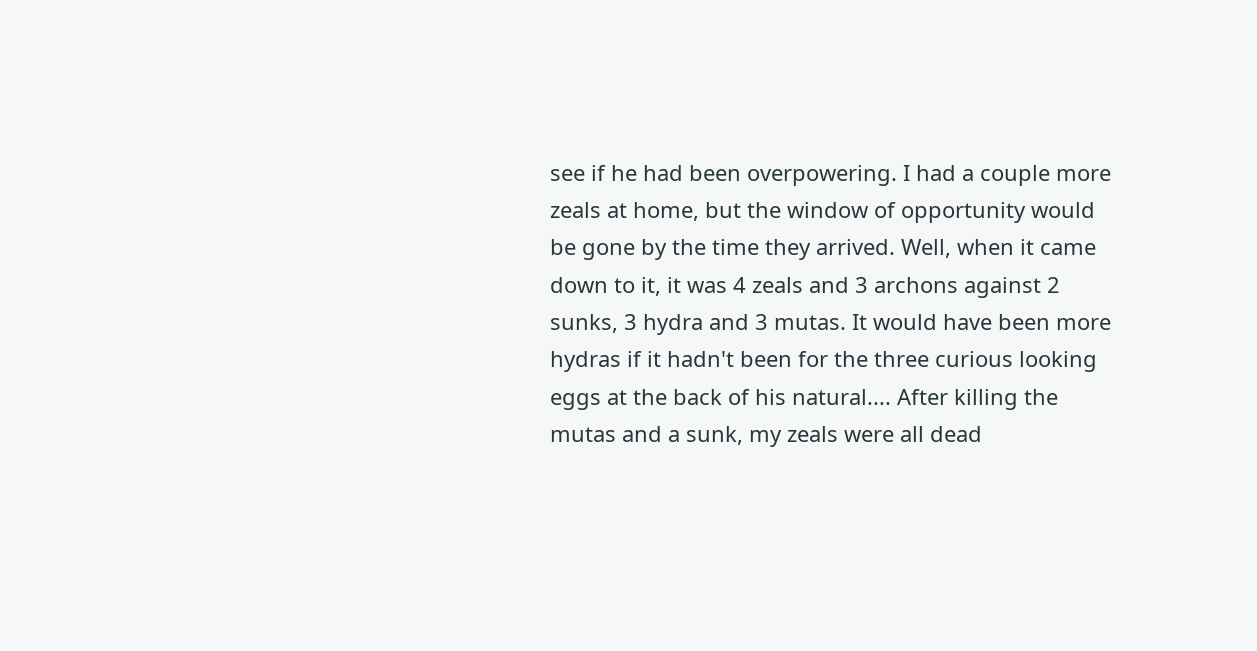see if he had been overpowering. I had a couple more zeals at home, but the window of opportunity would be gone by the time they arrived. Well, when it came down to it, it was 4 zeals and 3 archons against 2 sunks, 3 hydra and 3 mutas. It would have been more hydras if it hadn't been for the three curious looking eggs at the back of his natural.... After killing the mutas and a sunk, my zeals were all dead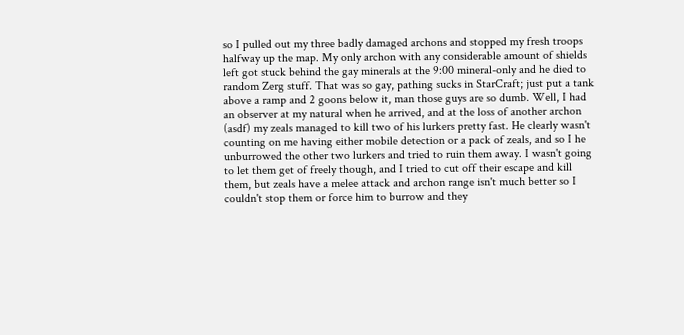so I pulled out my three badly damaged archons and stopped my fresh troops halfway up the map. My only archon with any considerable amount of shields left got stuck behind the gay minerals at the 9:00 mineral-only and he died to random Zerg stuff. That was so gay, pathing sucks in StarCraft; just put a tank above a ramp and 2 goons below it, man those guys are so dumb. Well, I had an observer at my natural when he arrived, and at the loss of another archon (asdf) my zeals managed to kill two of his lurkers pretty fast. He clearly wasn't counting on me having either mobile detection or a pack of zeals, and so I he unburrowed the other two lurkers and tried to ruin them away. I wasn't going to let them get of freely though, and I tried to cut off their escape and kill them, but zeals have a melee attack and archon range isn't much better so I couldn't stop them or force him to burrow and they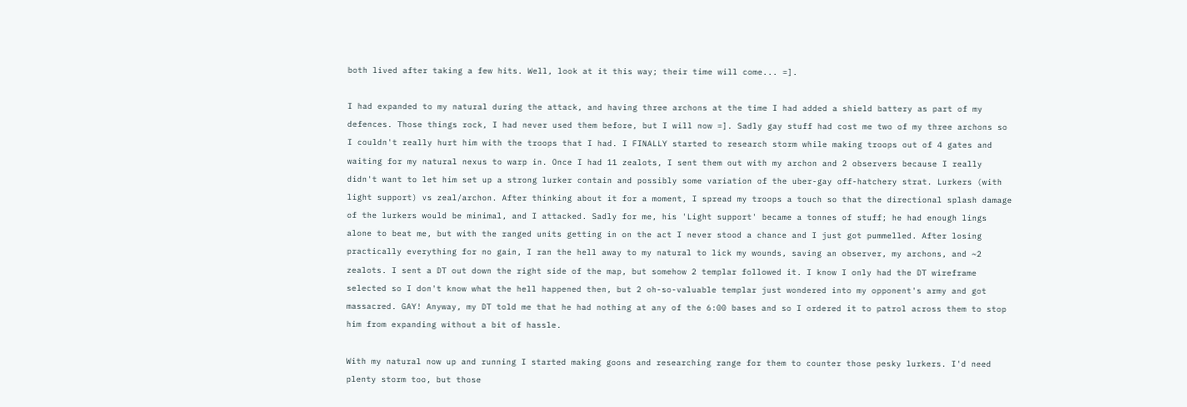both lived after taking a few hits. Well, look at it this way; their time will come... =].

I had expanded to my natural during the attack, and having three archons at the time I had added a shield battery as part of my defences. Those things rock, I had never used them before, but I will now =]. Sadly gay stuff had cost me two of my three archons so I couldn't really hurt him with the troops that I had. I FINALLY started to research storm while making troops out of 4 gates and waiting for my natural nexus to warp in. Once I had 11 zealots, I sent them out with my archon and 2 observers because I really didn't want to let him set up a strong lurker contain and possibly some variation of the uber-gay off-hatchery strat. Lurkers (with light support) vs zeal/archon. After thinking about it for a moment, I spread my troops a touch so that the directional splash damage of the lurkers would be minimal, and I attacked. Sadly for me, his 'Light support' became a tonnes of stuff; he had enough lings alone to beat me, but with the ranged units getting in on the act I never stood a chance and I just got pummelled. After losing practically everything for no gain, I ran the hell away to my natural to lick my wounds, saving an observer, my archons, and ~2 zealots. I sent a DT out down the right side of the map, but somehow 2 templar followed it. I know I only had the DT wireframe selected so I don't know what the hell happened then, but 2 oh-so-valuable templar just wondered into my opponent's army and got massacred. GAY! Anyway, my DT told me that he had nothing at any of the 6:00 bases and so I ordered it to patrol across them to stop him from expanding without a bit of hassle.

With my natural now up and running I started making goons and researching range for them to counter those pesky lurkers. I'd need plenty storm too, but those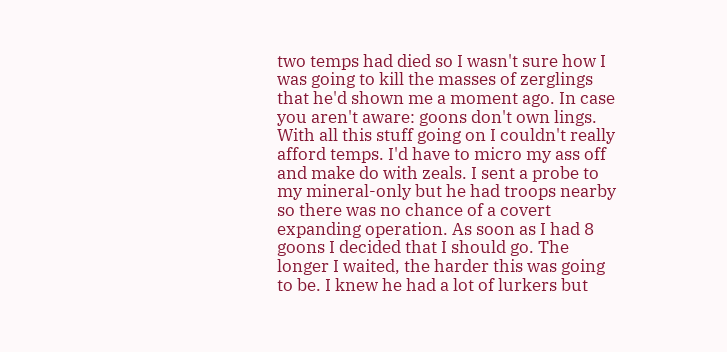two temps had died so I wasn't sure how I was going to kill the masses of zerglings that he'd shown me a moment ago. In case you aren't aware: goons don't own lings. With all this stuff going on I couldn't really afford temps. I'd have to micro my ass off and make do with zeals. I sent a probe to my mineral-only but he had troops nearby so there was no chance of a covert expanding operation. As soon as I had 8 goons I decided that I should go. The longer I waited, the harder this was going to be. I knew he had a lot of lurkers but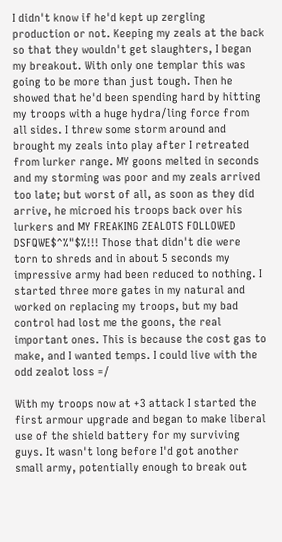I didn't know if he'd kept up zergling production or not. Keeping my zeals at the back so that they wouldn't get slaughters, I began my breakout. With only one templar this was going to be more than just tough. Then he showed that he'd been spending hard by hitting my troops with a huge hydra/ling force from all sides. I threw some storm around and brought my zeals into play after I retreated from lurker range. MY goons melted in seconds and my storming was poor and my zeals arrived too late; but worst of all, as soon as they did arrive, he microed his troops back over his lurkers and MY FREAKING ZEALOTS FOLLOWED DSFQWE$^%"$%!!! Those that didn't die were torn to shreds and in about 5 seconds my impressive army had been reduced to nothing. I started three more gates in my natural and worked on replacing my troops, but my bad control had lost me the goons, the real important ones. This is because the cost gas to make, and I wanted temps. I could live with the odd zealot loss =/

With my troops now at +3 attack I started the first armour upgrade and began to make liberal use of the shield battery for my surviving guys. It wasn't long before I'd got another small army, potentially enough to break out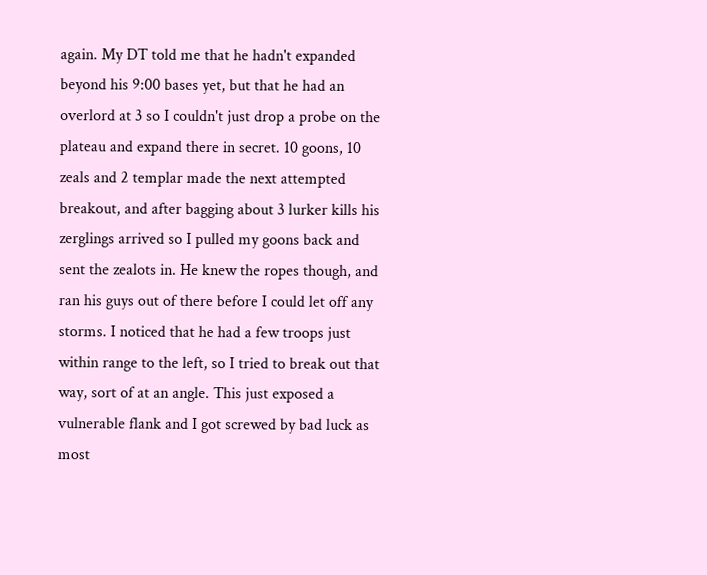again. My DT told me that he hadn't expanded beyond his 9:00 bases yet, but that he had an overlord at 3 so I couldn't just drop a probe on the plateau and expand there in secret. 10 goons, 10 zeals and 2 templar made the next attempted breakout, and after bagging about 3 lurker kills his zerglings arrived so I pulled my goons back and sent the zealots in. He knew the ropes though, and ran his guys out of there before I could let off any storms. I noticed that he had a few troops just within range to the left, so I tried to break out that way, sort of at an angle. This just exposed a vulnerable flank and I got screwed by bad luck as most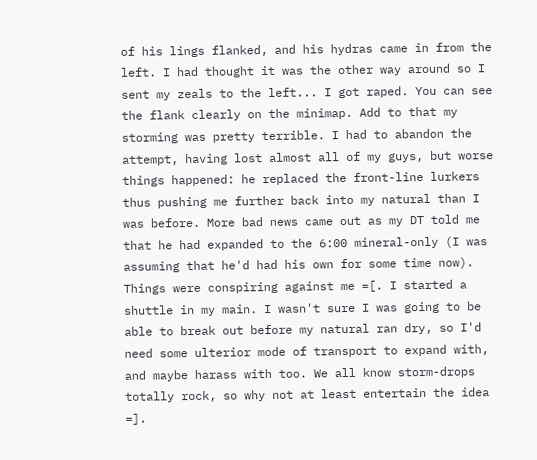of his lings flanked, and his hydras came in from the left. I had thought it was the other way around so I sent my zeals to the left... I got raped. You can see the flank clearly on the minimap. Add to that my storming was pretty terrible. I had to abandon the attempt, having lost almost all of my guys, but worse things happened: he replaced the front-line lurkers thus pushing me further back into my natural than I was before. More bad news came out as my DT told me that he had expanded to the 6:00 mineral-only (I was assuming that he'd had his own for some time now). Things were conspiring against me =[. I started a shuttle in my main. I wasn't sure I was going to be able to break out before my natural ran dry, so I'd need some ulterior mode of transport to expand with, and maybe harass with too. We all know storm-drops totally rock, so why not at least entertain the idea =].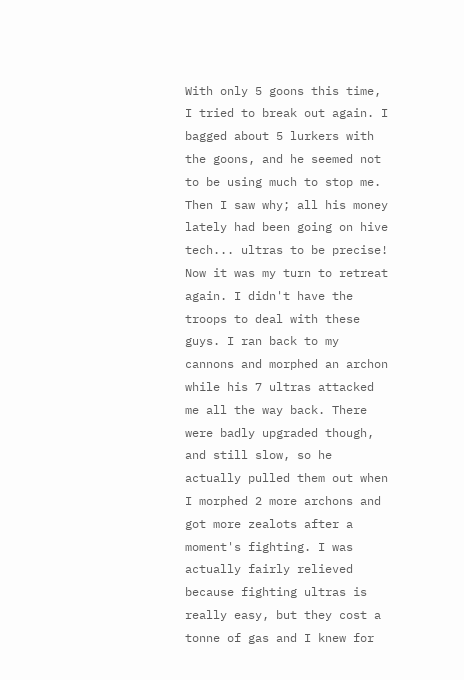With only 5 goons this time, I tried to break out again. I bagged about 5 lurkers with the goons, and he seemed not to be using much to stop me. Then I saw why; all his money lately had been going on hive tech... ultras to be precise! Now it was my turn to retreat again. I didn't have the troops to deal with these guys. I ran back to my cannons and morphed an archon while his 7 ultras attacked me all the way back. There were badly upgraded though, and still slow, so he actually pulled them out when I morphed 2 more archons and got more zealots after a moment's fighting. I was actually fairly relieved because fighting ultras is really easy, but they cost a tonne of gas and I knew for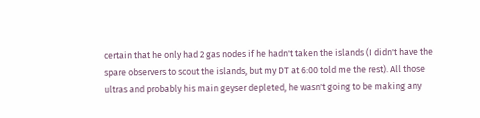certain that he only had 2 gas nodes if he hadn't taken the islands (I didn't have the spare observers to scout the islands, but my DT at 6:00 told me the rest). All those ultras and probably his main geyser depleted, he wasn't going to be making any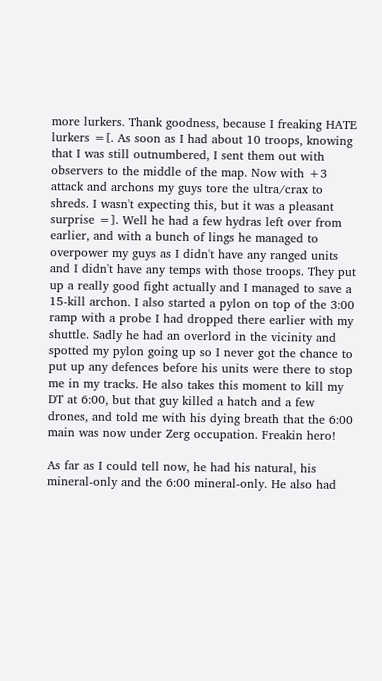more lurkers. Thank goodness, because I freaking HATE lurkers =[. As soon as I had about 10 troops, knowing that I was still outnumbered, I sent them out with observers to the middle of the map. Now with +3 attack and archons my guys tore the ultra/crax to shreds. I wasn't expecting this, but it was a pleasant surprise =]. Well he had a few hydras left over from earlier, and with a bunch of lings he managed to overpower my guys as I didn't have any ranged units and I didn't have any temps with those troops. They put up a really good fight actually and I managed to save a 15-kill archon. I also started a pylon on top of the 3:00 ramp with a probe I had dropped there earlier with my shuttle. Sadly he had an overlord in the vicinity and spotted my pylon going up so I never got the chance to put up any defences before his units were there to stop me in my tracks. He also takes this moment to kill my DT at 6:00, but that guy killed a hatch and a few drones, and told me with his dying breath that the 6:00 main was now under Zerg occupation. Freakin hero!

As far as I could tell now, he had his natural, his mineral-only and the 6:00 mineral-only. He also had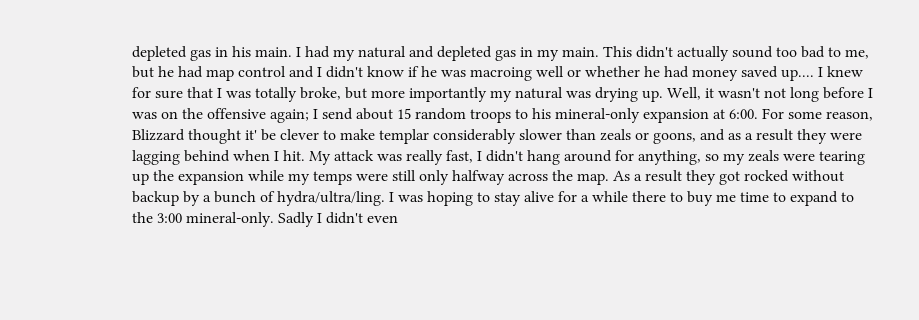depleted gas in his main. I had my natural and depleted gas in my main. This didn't actually sound too bad to me, but he had map control and I didn't know if he was macroing well or whether he had money saved up.... I knew for sure that I was totally broke, but more importantly my natural was drying up. Well, it wasn't not long before I was on the offensive again; I send about 15 random troops to his mineral-only expansion at 6:00. For some reason, Blizzard thought it' be clever to make templar considerably slower than zeals or goons, and as a result they were lagging behind when I hit. My attack was really fast, I didn't hang around for anything, so my zeals were tearing up the expansion while my temps were still only halfway across the map. As a result they got rocked without backup by a bunch of hydra/ultra/ling. I was hoping to stay alive for a while there to buy me time to expand to the 3:00 mineral-only. Sadly I didn't even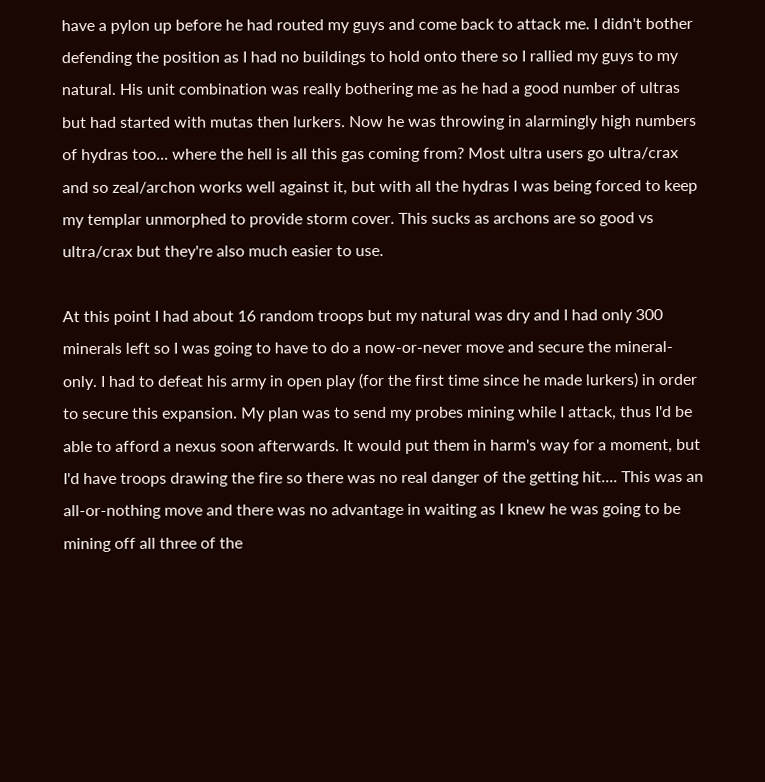have a pylon up before he had routed my guys and come back to attack me. I didn't bother defending the position as I had no buildings to hold onto there so I rallied my guys to my natural. His unit combination was really bothering me as he had a good number of ultras but had started with mutas then lurkers. Now he was throwing in alarmingly high numbers of hydras too... where the hell is all this gas coming from? Most ultra users go ultra/crax and so zeal/archon works well against it, but with all the hydras I was being forced to keep my templar unmorphed to provide storm cover. This sucks as archons are so good vs ultra/crax but they're also much easier to use.

At this point I had about 16 random troops but my natural was dry and I had only 300 minerals left so I was going to have to do a now-or-never move and secure the mineral-only. I had to defeat his army in open play (for the first time since he made lurkers) in order to secure this expansion. My plan was to send my probes mining while I attack, thus I'd be able to afford a nexus soon afterwards. It would put them in harm's way for a moment, but I'd have troops drawing the fire so there was no real danger of the getting hit.... This was an all-or-nothing move and there was no advantage in waiting as I knew he was going to be mining off all three of the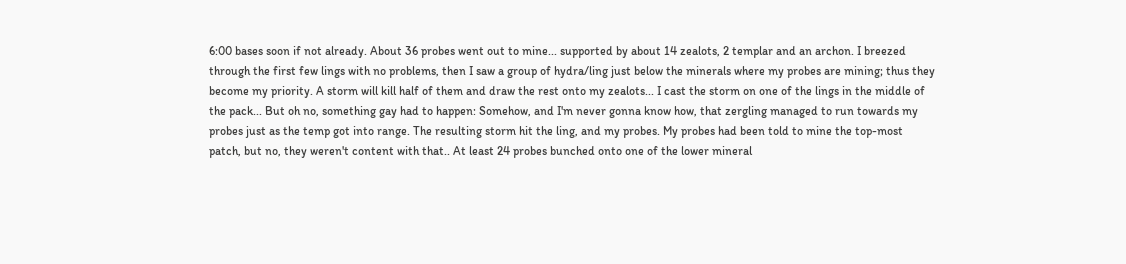6:00 bases soon if not already. About 36 probes went out to mine... supported by about 14 zealots, 2 templar and an archon. I breezed through the first few lings with no problems, then I saw a group of hydra/ling just below the minerals where my probes are mining; thus they become my priority. A storm will kill half of them and draw the rest onto my zealots... I cast the storm on one of the lings in the middle of the pack... But oh no, something gay had to happen: Somehow, and I'm never gonna know how, that zergling managed to run towards my probes just as the temp got into range. The resulting storm hit the ling, and my probes. My probes had been told to mine the top-most patch, but no, they weren't content with that.. At least 24 probes bunched onto one of the lower mineral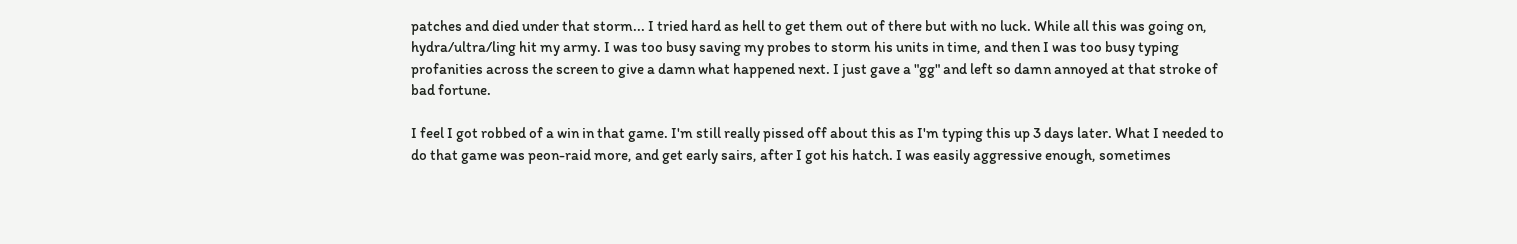patches and died under that storm... I tried hard as hell to get them out of there but with no luck. While all this was going on, hydra/ultra/ling hit my army. I was too busy saving my probes to storm his units in time, and then I was too busy typing profanities across the screen to give a damn what happened next. I just gave a "gg" and left so damn annoyed at that stroke of bad fortune.

I feel I got robbed of a win in that game. I'm still really pissed off about this as I'm typing this up 3 days later. What I needed to do that game was peon-raid more, and get early sairs, after I got his hatch. I was easily aggressive enough, sometimes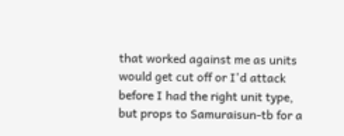that worked against me as units would get cut off or I'd attack before I had the right unit type, but props to Samuraisun-tb for a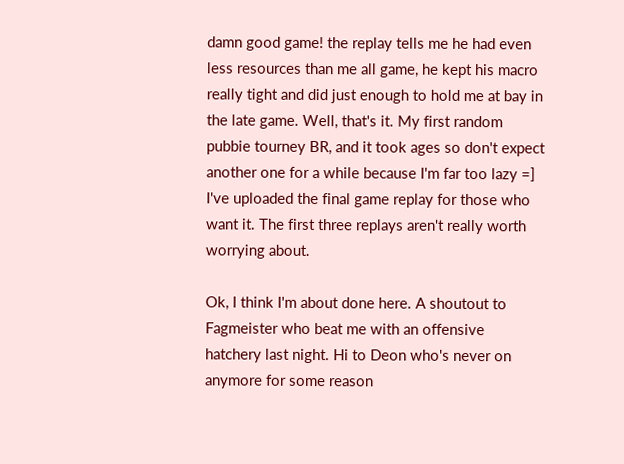damn good game! the replay tells me he had even less resources than me all game, he kept his macro really tight and did just enough to hold me at bay in the late game. Well, that's it. My first random pubbie tourney BR, and it took ages so don't expect another one for a while because I'm far too lazy =] I've uploaded the final game replay for those who want it. The first three replays aren't really worth worrying about.

Ok, I think I'm about done here. A shoutout to Fagmeister who beat me with an offensive hatchery last night. Hi to Deon who's never on anymore for some reason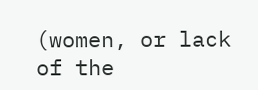(women, or lack of the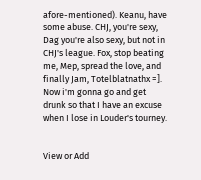afore-mentioned). Keanu, have some abuse. CHJ, you're sexy, Dag you're also sexy, but not in CHJ's league. Fox, stop beating me, Mep, spread the love, and finally Jam, Totelblatnathx =]. Now i'm gonna go and get drunk so that I have an excuse when I lose in Louder's tourney.


View or Add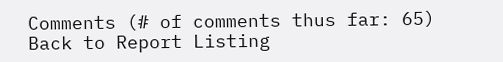Comments (# of comments thus far: 65)
Back to Report Listing